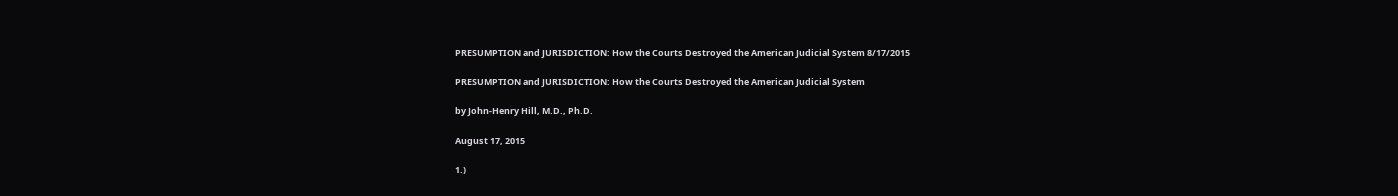PRESUMPTION and JURISDICTION: How the Courts Destroyed the American Judicial System 8/17/2015

PRESUMPTION and JURISDICTION: How the Courts Destroyed the American Judicial System

by John-Henry Hill, M.D., Ph.D.

August 17, 2015

1.)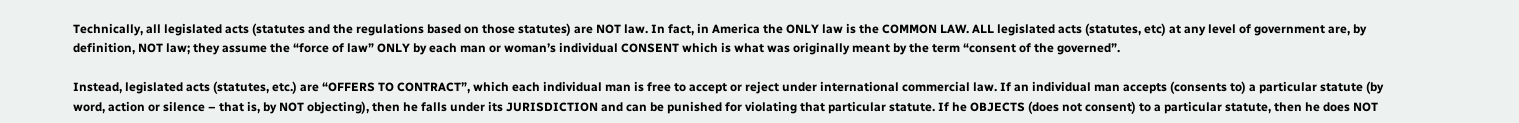Technically, all legislated acts (statutes and the regulations based on those statutes) are NOT law. In fact, in America the ONLY law is the COMMON LAW. ALL legislated acts (statutes, etc) at any level of government are, by definition, NOT law; they assume the “force of law” ONLY by each man or woman’s individual CONSENT which is what was originally meant by the term “consent of the governed”.

Instead, legislated acts (statutes, etc.) are “OFFERS TO CONTRACT”, which each individual man is free to accept or reject under international commercial law. If an individual man accepts (consents to) a particular statute (by word, action or silence – that is, by NOT objecting), then he falls under its JURISDICTION and can be punished for violating that particular statute. If he OBJECTS (does not consent) to a particular statute, then he does NOT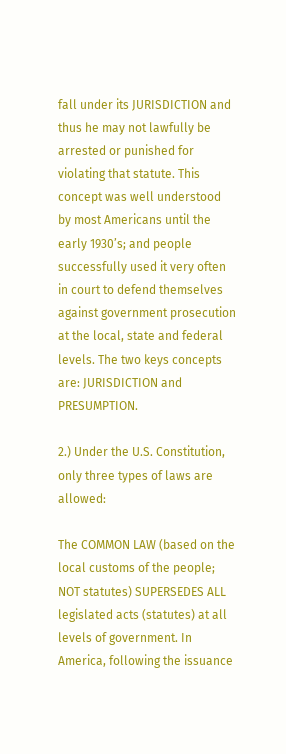fall under its JURISDICTION and thus he may not lawfully be arrested or punished for violating that statute. This concept was well understood by most Americans until the early 1930’s; and people successfully used it very often in court to defend themselves against government prosecution at the local, state and federal levels. The two keys concepts are: JURISDICTION and PRESUMPTION.

2.) Under the U.S. Constitution, only three types of laws are allowed:

The COMMON LAW (based on the local customs of the people; NOT statutes) SUPERSEDES ALL legislated acts (statutes) at all levels of government. In America, following the issuance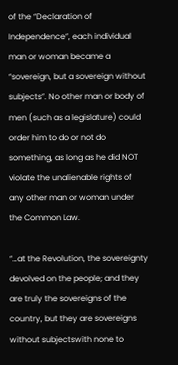of the “Declaration of Independence”, each individual man or woman became a “sovereign, but a sovereign without subjects”. No other man or body of men (such as a legislature) could order him to do or not do something, as long as he did NOT violate the unalienable rights of any other man or woman under the Common Law.

“…at the Revolution, the sovereignty devolved on the people; and they are truly the sovereigns of the country, but they are sovereigns without subjectswith none to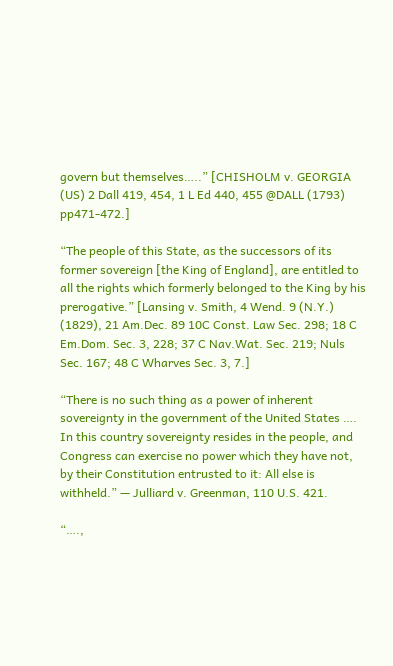govern but themselves…..” [CHISHOLM v. GEORGIA (US) 2 Dall 419, 454, 1 L Ed 440, 455 @DALL (1793) pp471-472.]

“The people of this State, as the successors of its former sovereign [the King of England], are entitled to all the rights which formerly belonged to the King by his prerogative.” [Lansing v. Smith, 4 Wend. 9 (N.Y.) (1829), 21 Am.Dec. 89 10C Const. Law Sec. 298; 18 C Em.Dom. Sec. 3, 228; 37 C Nav.Wat. Sec. 219; Nuls Sec. 167; 48 C Wharves Sec. 3, 7.]

“There is no such thing as a power of inherent sovereignty in the government of the United States …. In this country sovereignty resides in the people, and Congress can exercise no power which they have not, by their Constitution entrusted to it: All else is withheld.” — Julliard v. Greenman, 110 U.S. 421.

“….,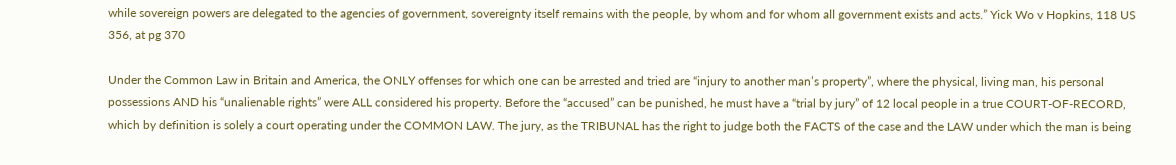while sovereign powers are delegated to the agencies of government, sovereignty itself remains with the people, by whom and for whom all government exists and acts.” Yick Wo v Hopkins, 118 US 356, at pg 370

Under the Common Law in Britain and America, the ONLY offenses for which one can be arrested and tried are “injury to another man’s property”, where the physical, living man, his personal possessions AND his “unalienable rights” were ALL considered his property. Before the “accused” can be punished, he must have a “trial by jury” of 12 local people in a true COURT-OF-RECORD, which by definition is solely a court operating under the COMMON LAW. The jury, as the TRIBUNAL has the right to judge both the FACTS of the case and the LAW under which the man is being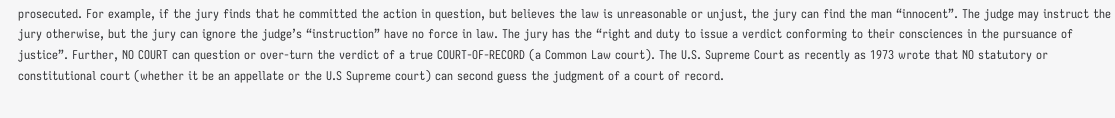prosecuted. For example, if the jury finds that he committed the action in question, but believes the law is unreasonable or unjust, the jury can find the man “innocent”. The judge may instruct the jury otherwise, but the jury can ignore the judge’s “instruction” have no force in law. The jury has the “right and duty to issue a verdict conforming to their consciences in the pursuance of justice”. Further, NO COURT can question or over-turn the verdict of a true COURT-OF-RECORD (a Common Law court). The U.S. Supreme Court as recently as 1973 wrote that NO statutory or constitutional court (whether it be an appellate or the U.S Supreme court) can second guess the judgment of a court of record.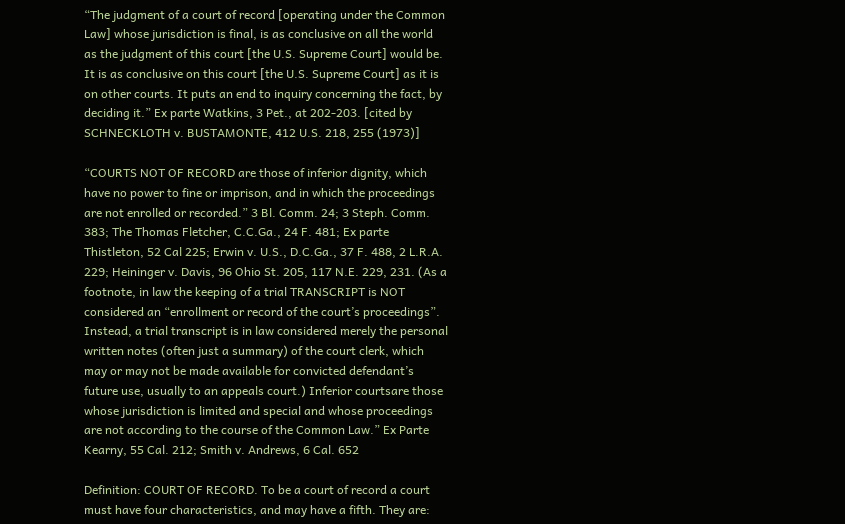“The judgment of a court of record [operating under the Common Law] whose jurisdiction is final, is as conclusive on all the world as the judgment of this court [the U.S. Supreme Court] would be. It is as conclusive on this court [the U.S. Supreme Court] as it is on other courts. It puts an end to inquiry concerning the fact, by deciding it.” Ex parte Watkins, 3 Pet., at 202-203. [cited by SCHNECKLOTH v. BUSTAMONTE, 412 U.S. 218, 255 (1973)]

“COURTS NOT OF RECORD are those of inferior dignity, which have no power to fine or imprison, and in which the proceedings are not enrolled or recorded.” 3 Bl. Comm. 24; 3 Steph. Comm. 383; The Thomas Fletcher, C.C.Ga., 24 F. 481; Ex parte Thistleton, 52 Cal 225; Erwin v. U.S., D.C.Ga., 37 F. 488, 2 L.R.A. 229; Heininger v. Davis, 96 Ohio St. 205, 117 N.E. 229, 231. (As a footnote, in law the keeping of a trial TRANSCRIPT is NOT considered an “enrollment or record of the court’s proceedings”. Instead, a trial transcript is in law considered merely the personal written notes (often just a summary) of the court clerk, which may or may not be made available for convicted defendant’s future use, usually to an appeals court.) Inferior courtsare those whose jurisdiction is limited and special and whose proceedings are not according to the course of the Common Law.” Ex Parte Kearny, 55 Cal. 212; Smith v. Andrews, 6 Cal. 652

Definition: COURT OF RECORD. To be a court of record a court must have four characteristics, and may have a fifth. They are: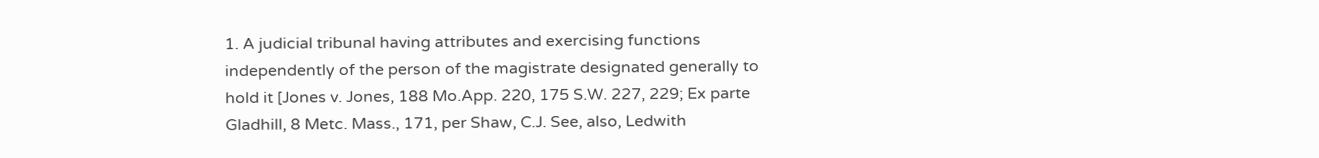1. A judicial tribunal having attributes and exercising functions independently of the person of the magistrate designated generally to hold it [Jones v. Jones, 188 Mo.App. 220, 175 S.W. 227, 229; Ex parte Gladhill, 8 Metc. Mass., 171, per Shaw, C.J. See, also, Ledwith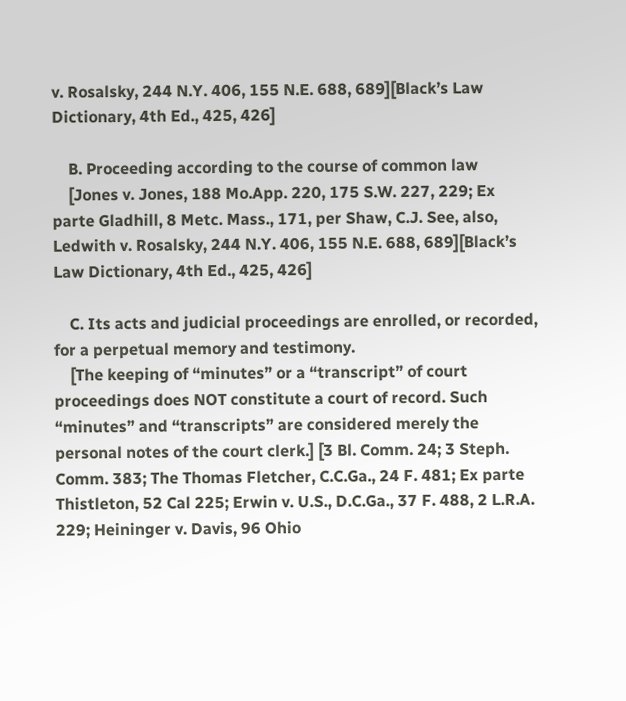v. Rosalsky, 244 N.Y. 406, 155 N.E. 688, 689][Black’s Law Dictionary, 4th Ed., 425, 426]

    B. Proceeding according to the course of common law
    [Jones v. Jones, 188 Mo.App. 220, 175 S.W. 227, 229; Ex parte Gladhill, 8 Metc. Mass., 171, per Shaw, C.J. See, also, Ledwith v. Rosalsky, 244 N.Y. 406, 155 N.E. 688, 689][Black’s Law Dictionary, 4th Ed., 425, 426]

    C. Its acts and judicial proceedings are enrolled, or recorded, for a perpetual memory and testimony.
    [The keeping of “minutes” or a “transcript” of court proceedings does NOT constitute a court of record. Such “minutes” and “transcripts” are considered merely the personal notes of the court clerk.] [3 Bl. Comm. 24; 3 Steph. Comm. 383; The Thomas Fletcher, C.C.Ga., 24 F. 481; Ex parte Thistleton, 52 Cal 225; Erwin v. U.S., D.C.Ga., 37 F. 488, 2 L.R.A. 229; Heininger v. Davis, 96 Ohio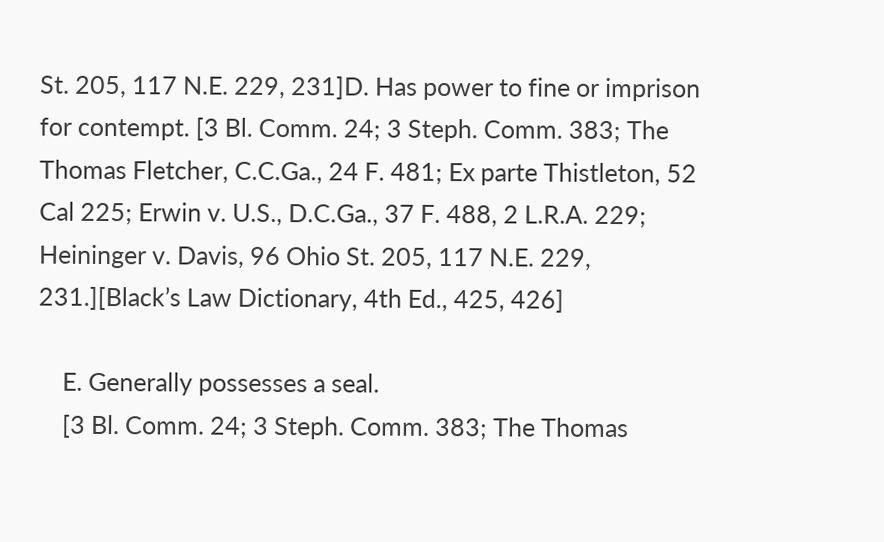St. 205, 117 N.E. 229, 231]D. Has power to fine or imprison for contempt. [3 Bl. Comm. 24; 3 Steph. Comm. 383; The Thomas Fletcher, C.C.Ga., 24 F. 481; Ex parte Thistleton, 52 Cal 225; Erwin v. U.S., D.C.Ga., 37 F. 488, 2 L.R.A. 229; Heininger v. Davis, 96 Ohio St. 205, 117 N.E. 229, 231.][Black’s Law Dictionary, 4th Ed., 425, 426]

    E. Generally possesses a seal.
    [3 Bl. Comm. 24; 3 Steph. Comm. 383; The Thomas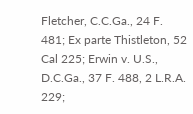Fletcher, C.C.Ga., 24 F. 481; Ex parte Thistleton, 52 Cal 225; Erwin v. U.S., D.C.Ga., 37 F. 488, 2 L.R.A. 229;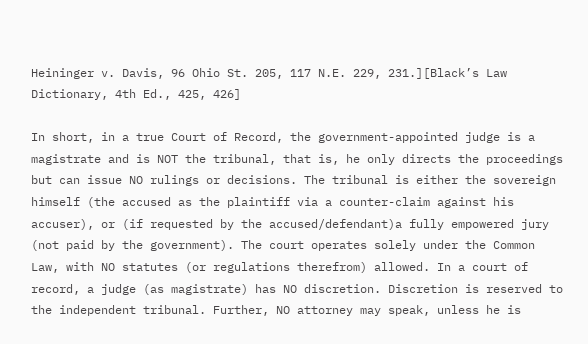Heininger v. Davis, 96 Ohio St. 205, 117 N.E. 229, 231.][Black’s Law Dictionary, 4th Ed., 425, 426]

In short, in a true Court of Record, the government-appointed judge is a magistrate and is NOT the tribunal, that is, he only directs the proceedings but can issue NO rulings or decisions. The tribunal is either the sovereign himself (the accused as the plaintiff via a counter-claim against his accuser), or (if requested by the accused/defendant)a fully empowered jury (not paid by the government). The court operates solely under the Common Law, with NO statutes (or regulations therefrom) allowed. In a court of record, a judge (as magistrate) has NO discretion. Discretion is reserved to the independent tribunal. Further, NO attorney may speak, unless he is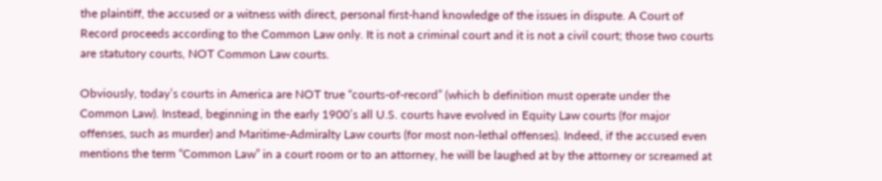the plaintiff, the accused or a witness with direct, personal first-hand knowledge of the issues in dispute. A Court of Record proceeds according to the Common Law only. It is not a criminal court and it is not a civil court; those two courts are statutory courts, NOT Common Law courts.

Obviously, today’s courts in America are NOT true “courts-of-record” (which b definition must operate under the Common Law). Instead, beginning in the early 1900’s all U.S. courts have evolved in Equity Law courts (for major offenses, such as murder) and Maritime-Admiralty Law courts (for most non-lethal offenses). Indeed, if the accused even mentions the term “Common Law” in a court room or to an attorney, he will be laughed at by the attorney or screamed at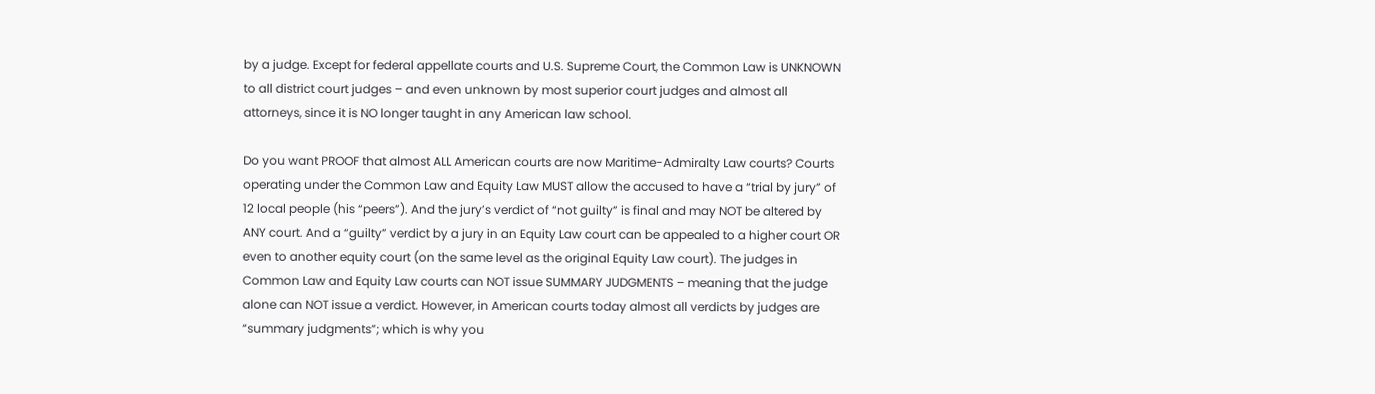by a judge. Except for federal appellate courts and U.S. Supreme Court, the Common Law is UNKNOWN to all district court judges – and even unknown by most superior court judges and almost all attorneys, since it is NO longer taught in any American law school.

Do you want PROOF that almost ALL American courts are now Maritime-Admiralty Law courts? Courts operating under the Common Law and Equity Law MUST allow the accused to have a “trial by jury” of 12 local people (his “peers”). And the jury’s verdict of “not guilty” is final and may NOT be altered by ANY court. And a “guilty” verdict by a jury in an Equity Law court can be appealed to a higher court OR even to another equity court (on the same level as the original Equity Law court). The judges in Common Law and Equity Law courts can NOT issue SUMMARY JUDGMENTS – meaning that the judge alone can NOT issue a verdict. However, in American courts today almost all verdicts by judges are “summary judgments”; which is why you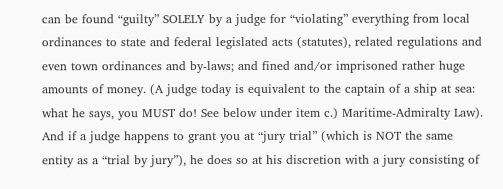can be found “guilty” SOLELY by a judge for “violating” everything from local ordinances to state and federal legislated acts (statutes), related regulations and even town ordinances and by-laws; and fined and/or imprisoned rather huge amounts of money. (A judge today is equivalent to the captain of a ship at sea: what he says, you MUST do! See below under item c.) Maritime-Admiralty Law). And if a judge happens to grant you at “jury trial” (which is NOT the same entity as a “trial by jury”), he does so at his discretion with a jury consisting of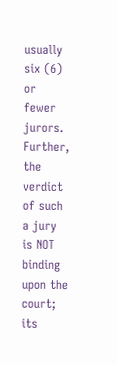usually six (6) or fewer jurors. Further, the verdict of such a jury is NOT binding upon the court; its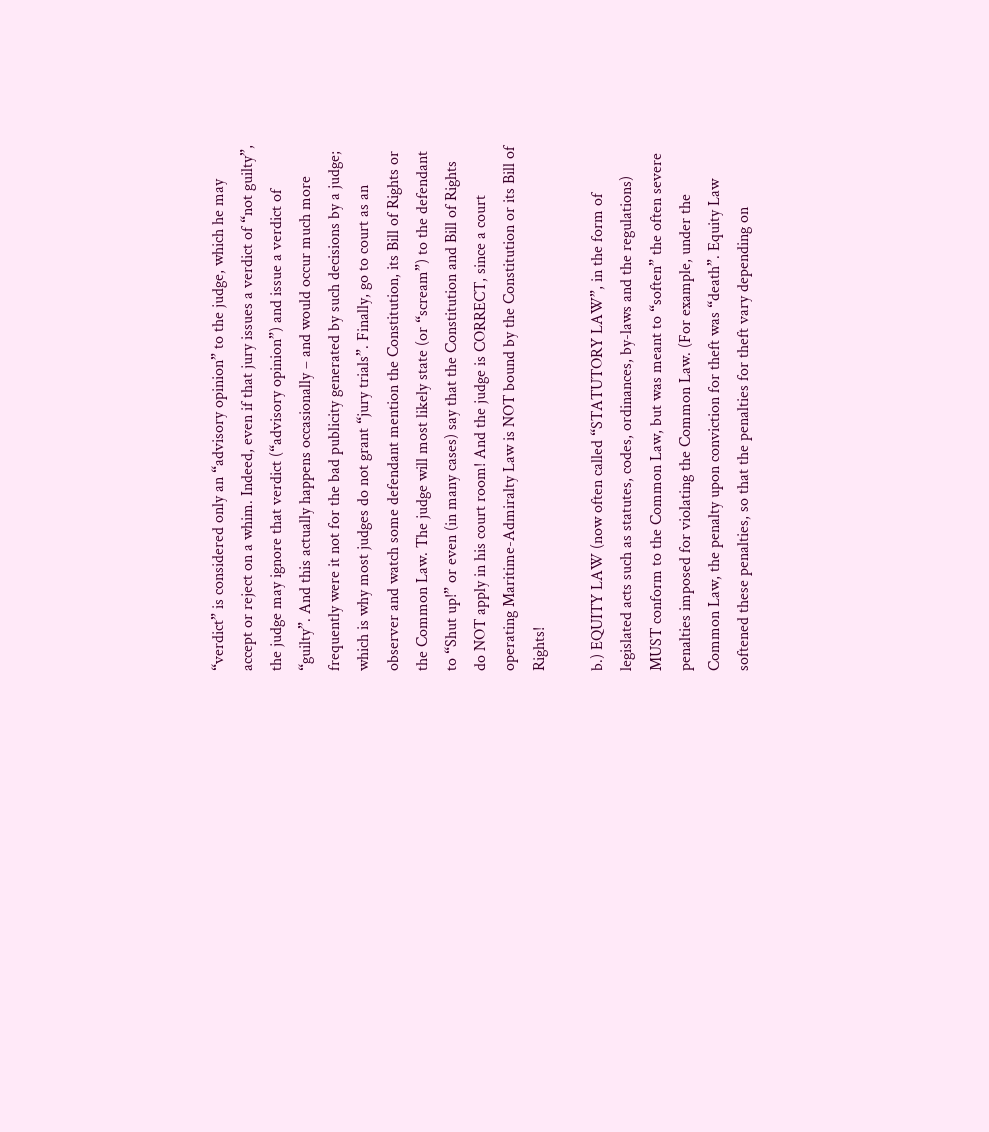“verdict” is considered only an “advisory opinion” to the judge, which he may accept or reject on a whim. Indeed, even if that jury issues a verdict of “not guilty”, the judge may ignore that verdict (“advisory opinion”) and issue a verdict of “guilty”. And this actually happens occasionally – and would occur much more frequently were it not for the bad publicity generated by such decisions by a judge; which is why most judges do not grant “jury trials”. Finally, go to court as an observer and watch some defendant mention the Constitution, its Bill of Rights or the Common Law. The judge will most likely state (or “scream”) to the defendant to “Shut up!” or even (in many cases) say that the Constitution and Bill of Rights do NOT apply in his court room! And the judge is CORRECT, since a court operating Maritime-Admiralty Law is NOT bound by the Constitution or its Bill of Rights!

b.) EQUITY LAW (now often called “STATUTORY LAW”, in the form of legislated acts such as statutes, codes, ordinances, by-laws and the regulations) MUST conform to the Common Law, but was meant to “soften” the often severe penalties imposed for violating the Common Law. (For example, under the Common Law, the penalty upon conviction for theft was “death”. Equity Law softened these penalties, so that the penalties for theft vary depending on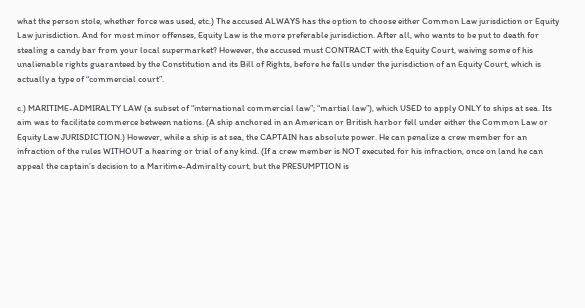what the person stole, whether force was used, etc.) The accused ALWAYS has the option to choose either Common Law jurisdiction or Equity Law jurisdiction. And for most minor offenses, Equity Law is the more preferable jurisdiction. After all, who wants to be put to death for stealing a candy bar from your local supermarket? However, the accused must CONTRACT with the Equity Court, waiving some of his unalienable rights guaranteed by the Constitution and its Bill of Rights, before he falls under the jurisdiction of an Equity Court, which is actually a type of “commercial court”.

c.) MARITIME-ADMIRALTY LAW (a subset of “international commercial law”; “martial law”), which USED to apply ONLY to ships at sea. Its aim was to facilitate commerce between nations. (A ship anchored in an American or British harbor fell under either the Common Law or Equity Law JURISDICTION.) However, while a ship is at sea, the CAPTAIN has absolute power. He can penalize a crew member for an infraction of the rules WITHOUT a hearing or trial of any kind. (If a crew member is NOT executed for his infraction, once on land he can appeal the captain’s decision to a Maritime-Admiralty court, but the PRESUMPTION is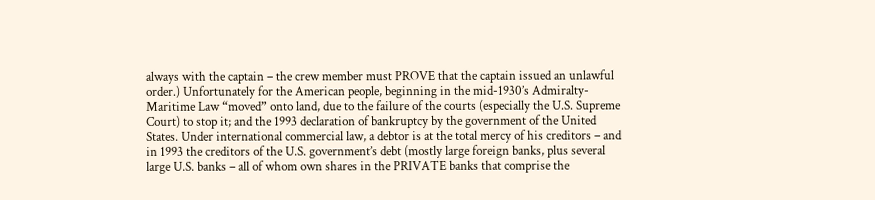always with the captain – the crew member must PROVE that the captain issued an unlawful order.) Unfortunately for the American people, beginning in the mid-1930’s Admiralty-Maritime Law “moved” onto land, due to the failure of the courts (especially the U.S. Supreme Court) to stop it; and the 1993 declaration of bankruptcy by the government of the United States. Under international commercial law, a debtor is at the total mercy of his creditors – and in 1993 the creditors of the U.S. government’s debt (mostly large foreign banks, plus several large U.S. banks – all of whom own shares in the PRIVATE banks that comprise the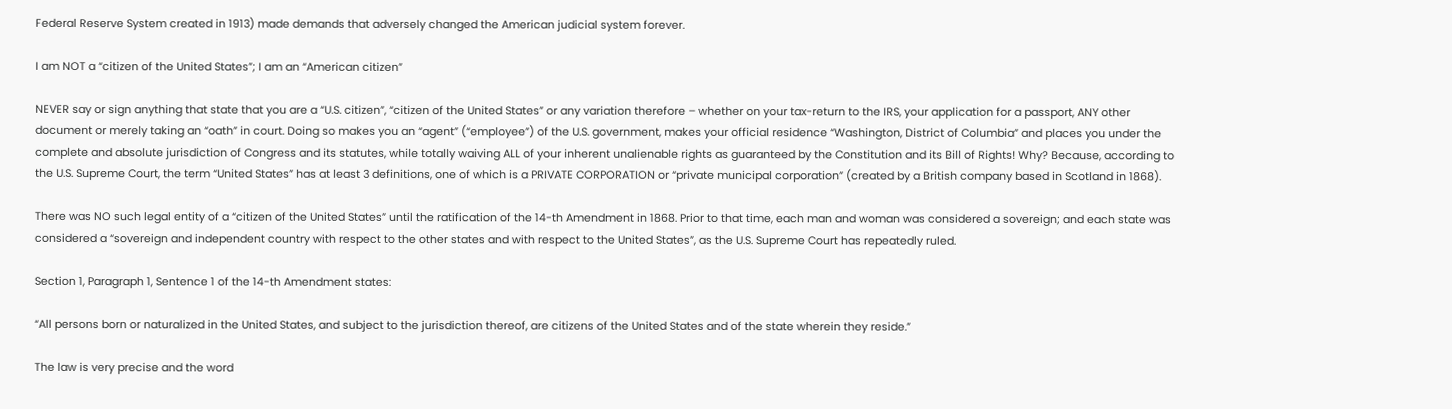Federal Reserve System created in 1913) made demands that adversely changed the American judicial system forever.

I am NOT a “citizen of the United States”; I am an “American citizen”

NEVER say or sign anything that state that you are a “U.S. citizen”, “citizen of the United States” or any variation therefore – whether on your tax-return to the IRS, your application for a passport, ANY other document or merely taking an “oath” in court. Doing so makes you an “agent” (“employee”) of the U.S. government, makes your official residence “Washington, District of Columbia” and places you under the complete and absolute jurisdiction of Congress and its statutes, while totally waiving ALL of your inherent unalienable rights as guaranteed by the Constitution and its Bill of Rights! Why? Because, according to the U.S. Supreme Court, the term “United States” has at least 3 definitions, one of which is a PRIVATE CORPORATION or “private municipal corporation” (created by a British company based in Scotland in 1868).

There was NO such legal entity of a “citizen of the United States” until the ratification of the 14-th Amendment in 1868. Prior to that time, each man and woman was considered a sovereign; and each state was considered a “sovereign and independent country with respect to the other states and with respect to the United States”, as the U.S. Supreme Court has repeatedly ruled.

Section 1, Paragraph 1, Sentence 1 of the 14-th Amendment states:

“All persons born or naturalized in the United States, and subject to the jurisdiction thereof, are citizens of the United States and of the state wherein they reside.”

The law is very precise and the word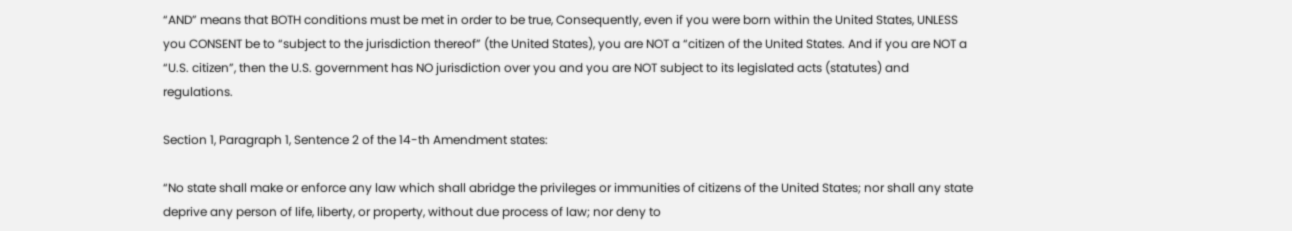“AND” means that BOTH conditions must be met in order to be true, Consequently, even if you were born within the United States, UNLESS you CONSENT be to “subject to the jurisdiction thereof” (the United States), you are NOT a “citizen of the United States. And if you are NOT a “U.S. citizen”, then the U.S. government has NO jurisdiction over you and you are NOT subject to its legislated acts (statutes) and regulations.

Section 1, Paragraph 1, Sentence 2 of the 14-th Amendment states:

“No state shall make or enforce any law which shall abridge the privileges or immunities of citizens of the United States; nor shall any state deprive any person of life, liberty, or property, without due process of law; nor deny to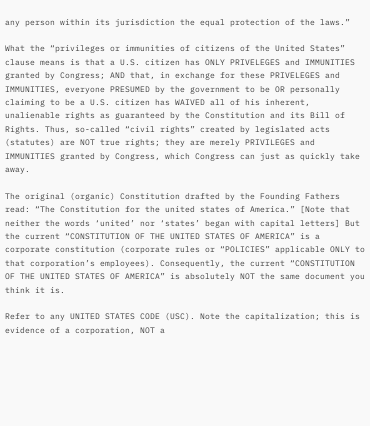any person within its jurisdiction the equal protection of the laws.”

What the “privileges or immunities of citizens of the United States” clause means is that a U.S. citizen has ONLY PRIVELEGES and IMMUNITIES granted by Congress; AND that, in exchange for these PRIVELEGES and IMMUNITIES, everyone PRESUMED by the government to be OR personally claiming to be a U.S. citizen has WAIVED all of his inherent, unalienable rights as guaranteed by the Constitution and its Bill of Rights. Thus, so-called “civil rights” created by legislated acts (statutes) are NOT true rights; they are merely PRIVILEGES and IMMUNITIES granted by Congress, which Congress can just as quickly take away.

The original (organic) Constitution drafted by the Founding Fathers read: “The Constitution for the united states of America.” [Note that neither the words ‘united’ nor ‘states’ began with capital letters] But the current “CONSTITUTION OF THE UNITED STATES OF AMERICA” is a corporate constitution (corporate rules or “POLICIES” applicable ONLY to that corporation’s employees). Consequently, the current “CONSTITUTION OF THE UNITED STATES OF AMERICA” is absolutely NOT the same document you think it is.

Refer to any UNITED STATES CODE (USC). Note the capitalization; this is evidence of a corporation, NOT a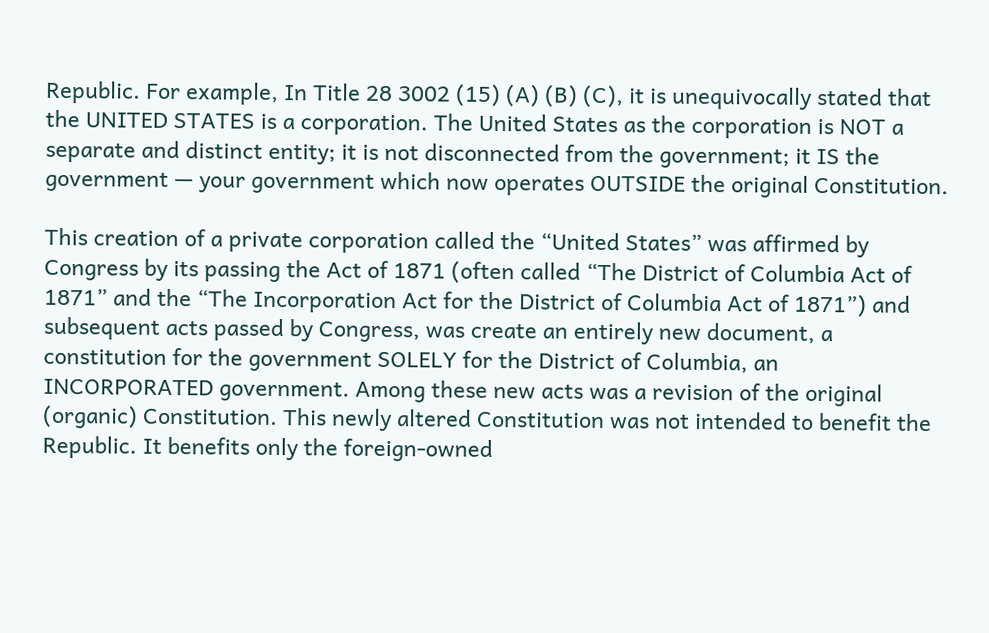Republic. For example, In Title 28 3002 (15) (A) (B) (C), it is unequivocally stated that the UNITED STATES is a corporation. The United States as the corporation is NOT a separate and distinct entity; it is not disconnected from the government; it IS the government — your government which now operates OUTSIDE the original Constitution.

This creation of a private corporation called the “United States” was affirmed by Congress by its passing the Act of 1871 (often called “The District of Columbia Act of 1871” and the “The Incorporation Act for the District of Columbia Act of 1871”) and subsequent acts passed by Congress, was create an entirely new document, a constitution for the government SOLELY for the District of Columbia, an INCORPORATED government. Among these new acts was a revision of the original (organic) Constitution. This newly altered Constitution was not intended to benefit the Republic. It benefits only the foreign-owned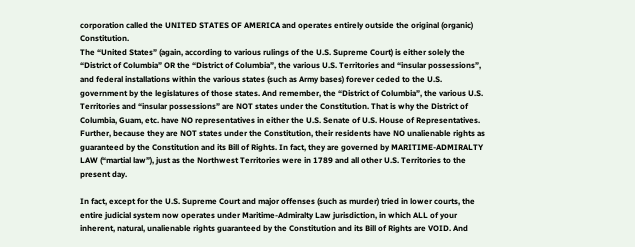corporation called the UNITED STATES OF AMERICA and operates entirely outside the original (organic) Constitution.
The “United States” (again, according to various rulings of the U.S. Supreme Court) is either solely the “District of Columbia” OR the “District of Columbia”, the various U.S. Territories and “insular possessions”, and federal installations within the various states (such as Army bases) forever ceded to the U.S. government by the legislatures of those states. And remember, the “District of Columbia”, the various U.S. Territories and “insular possessions” are NOT states under the Constitution. That is why the District of Columbia, Guam, etc. have NO representatives in either the U.S. Senate of U.S. House of Representatives. Further, because they are NOT states under the Constitution, their residents have NO unalienable rights as guaranteed by the Constitution and its Bill of Rights. In fact, they are governed by MARITIME-ADMIRALTY LAW (“martial law”), just as the Northwest Territories were in 1789 and all other U.S. Territories to the present day.

In fact, except for the U.S. Supreme Court and major offenses (such as murder) tried in lower courts, the entire judicial system now operates under Maritime-Admiralty Law jurisdiction, in which ALL of your inherent, natural, unalienable rights guaranteed by the Constitution and its Bill of Rights are VOID. And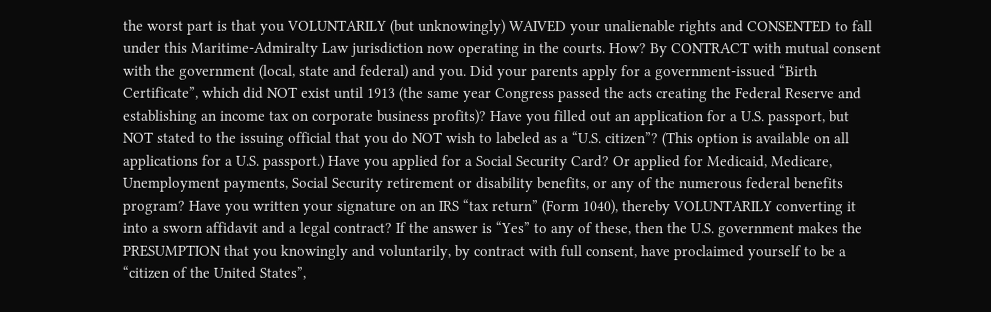the worst part is that you VOLUNTARILY (but unknowingly) WAIVED your unalienable rights and CONSENTED to fall under this Maritime-Admiralty Law jurisdiction now operating in the courts. How? By CONTRACT with mutual consent with the government (local, state and federal) and you. Did your parents apply for a government-issued “Birth Certificate”, which did NOT exist until 1913 (the same year Congress passed the acts creating the Federal Reserve and establishing an income tax on corporate business profits)? Have you filled out an application for a U.S. passport, but NOT stated to the issuing official that you do NOT wish to labeled as a “U.S. citizen”? (This option is available on all applications for a U.S. passport.) Have you applied for a Social Security Card? Or applied for Medicaid, Medicare, Unemployment payments, Social Security retirement or disability benefits, or any of the numerous federal benefits program? Have you written your signature on an IRS “tax return” (Form 1040), thereby VOLUNTARILY converting it into a sworn affidavit and a legal contract? If the answer is “Yes” to any of these, then the U.S. government makes the PRESUMPTION that you knowingly and voluntarily, by contract with full consent, have proclaimed yourself to be a “citizen of the United States”,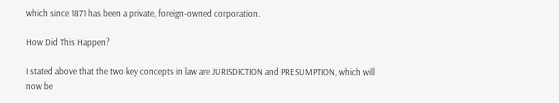which since 1871 has been a private, foreign-owned corporation.

How Did This Happen?

I stated above that the two key concepts in law are JURISDICTION and PRESUMPTION, which will now be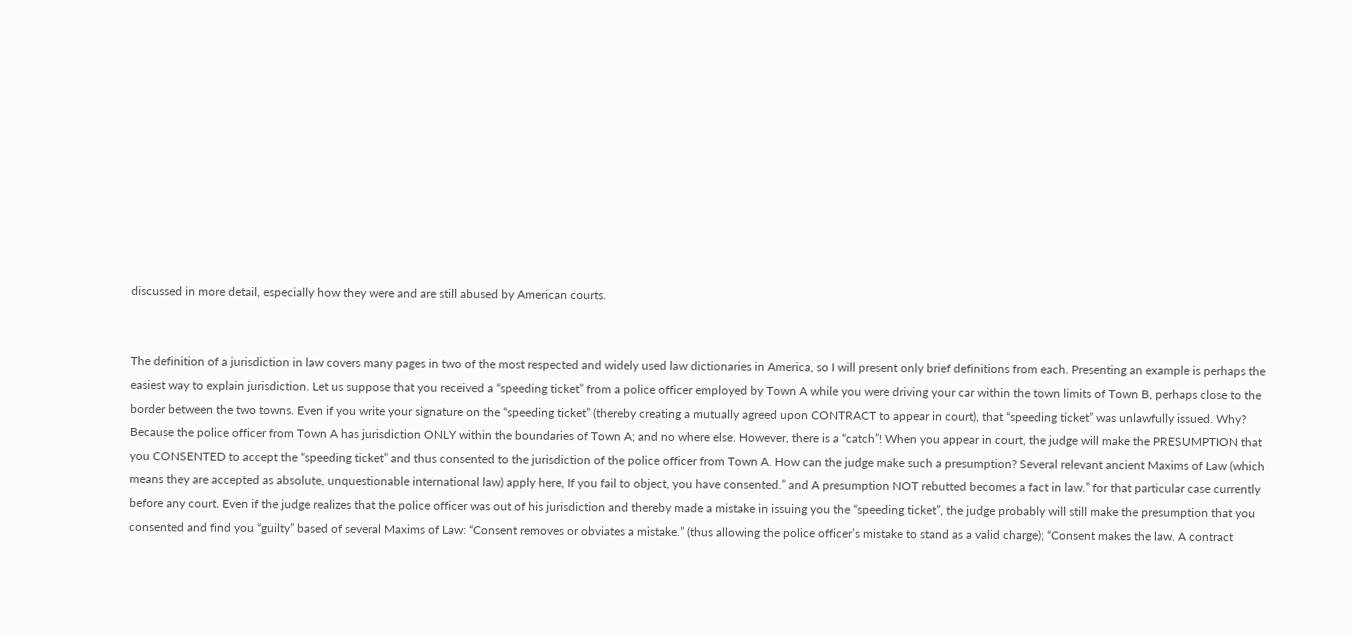discussed in more detail, especially how they were and are still abused by American courts.


The definition of a jurisdiction in law covers many pages in two of the most respected and widely used law dictionaries in America, so I will present only brief definitions from each. Presenting an example is perhaps the easiest way to explain jurisdiction. Let us suppose that you received a “speeding ticket” from a police officer employed by Town A while you were driving your car within the town limits of Town B, perhaps close to the border between the two towns. Even if you write your signature on the “speeding ticket” (thereby creating a mutually agreed upon CONTRACT to appear in court), that “speeding ticket” was unlawfully issued. Why? Because the police officer from Town A has jurisdiction ONLY within the boundaries of Town A; and no where else. However, there is a “catch”! When you appear in court, the judge will make the PRESUMPTION that you CONSENTED to accept the “speeding ticket” and thus consented to the jurisdiction of the police officer from Town A. How can the judge make such a presumption? Several relevant ancient Maxims of Law (which means they are accepted as absolute, unquestionable international law) apply here, If you fail to object, you have consented.” and A presumption NOT rebutted becomes a fact in law.” for that particular case currently before any court. Even if the judge realizes that the police officer was out of his jurisdiction and thereby made a mistake in issuing you the “speeding ticket”, the judge probably will still make the presumption that you consented and find you “guilty” based of several Maxims of Law: “Consent removes or obviates a mistake.” (thus allowing the police officer’s mistake to stand as a valid charge); “Consent makes the law. A contract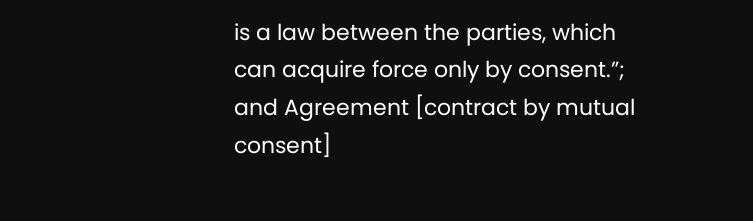is a law between the parties, which can acquire force only by consent.”; and Agreement [contract by mutual consent]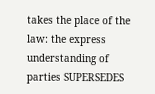takes the place of the law: the express understanding of parties SUPERSEDES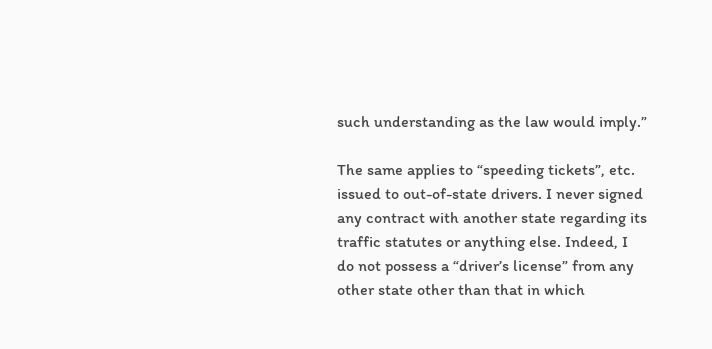such understanding as the law would imply.”

The same applies to “speeding tickets”, etc. issued to out-of-state drivers. I never signed any contract with another state regarding its traffic statutes or anything else. Indeed, I do not possess a “driver’s license” from any other state other than that in which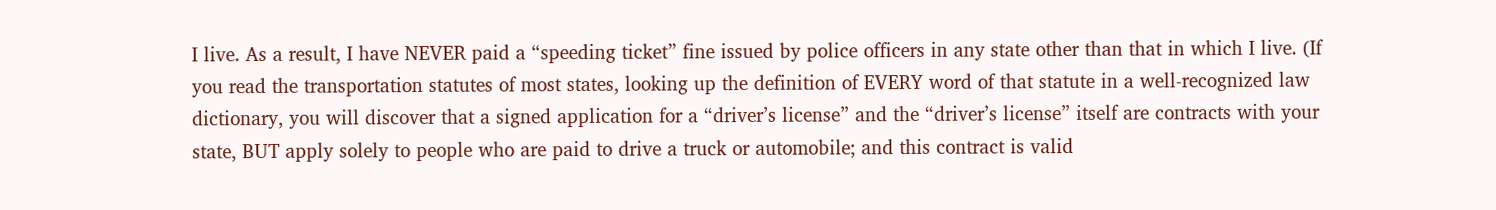I live. As a result, I have NEVER paid a “speeding ticket” fine issued by police officers in any state other than that in which I live. (If you read the transportation statutes of most states, looking up the definition of EVERY word of that statute in a well-recognized law dictionary, you will discover that a signed application for a “driver’s license” and the “driver’s license” itself are contracts with your state, BUT apply solely to people who are paid to drive a truck or automobile; and this contract is valid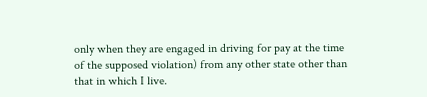only when they are engaged in driving for pay at the time of the supposed violation) from any other state other than that in which I live.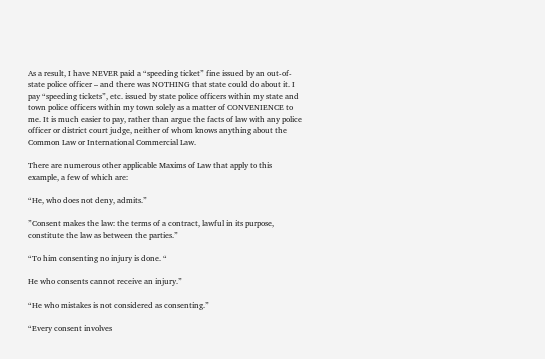As a result, I have NEVER paid a “speeding ticket” fine issued by an out-of-state police officer – and there was NOTHING that state could do about it. I pay “speeding tickets”, etc. issued by state police officers within my state and town police officers within my town solely as a matter of CONVENIENCE to me. It is much easier to pay, rather than argue the facts of law with any police officer or district court judge, neither of whom knows anything about the Common Law or International Commercial Law.

There are numerous other applicable Maxims of Law that apply to this example, a few of which are:

“He, who does not deny, admits.”

”Consent makes the law: the terms of a contract, lawful in its purpose, constitute the law as between the parties.”

“To him consenting no injury is done. “

He who consents cannot receive an injury.”

“He who mistakes is not considered as consenting.”

“Every consent involves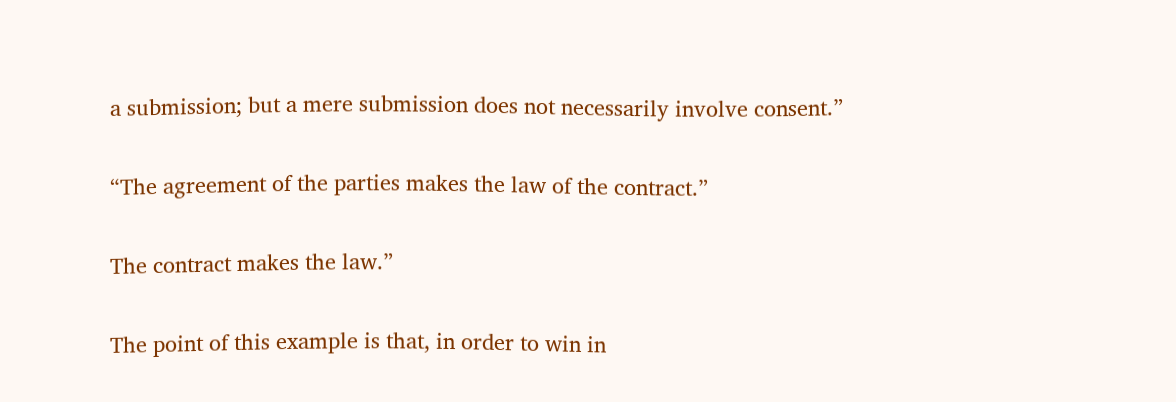a submission; but a mere submission does not necessarily involve consent.”

“The agreement of the parties makes the law of the contract.”

The contract makes the law.”

The point of this example is that, in order to win in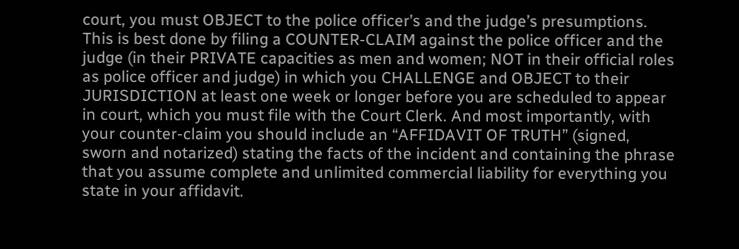court, you must OBJECT to the police officer’s and the judge’s presumptions. This is best done by filing a COUNTER-CLAIM against the police officer and the judge (in their PRIVATE capacities as men and women; NOT in their official roles as police officer and judge) in which you CHALLENGE and OBJECT to their JURISDICTION at least one week or longer before you are scheduled to appear in court, which you must file with the Court Clerk. And most importantly, with your counter-claim you should include an “AFFIDAVIT OF TRUTH” (signed, sworn and notarized) stating the facts of the incident and containing the phrase that you assume complete and unlimited commercial liability for everything you state in your affidavit.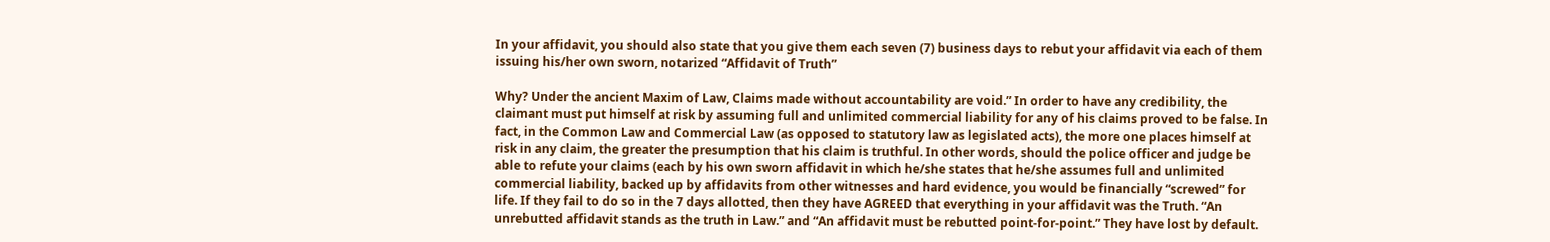In your affidavit, you should also state that you give them each seven (7) business days to rebut your affidavit via each of them issuing his/her own sworn, notarized “Affidavit of Truth”

Why? Under the ancient Maxim of Law, Claims made without accountability are void.” In order to have any credibility, the claimant must put himself at risk by assuming full and unlimited commercial liability for any of his claims proved to be false. In fact, in the Common Law and Commercial Law (as opposed to statutory law as legislated acts), the more one places himself at risk in any claim, the greater the presumption that his claim is truthful. In other words, should the police officer and judge be able to refute your claims (each by his own sworn affidavit in which he/she states that he/she assumes full and unlimited commercial liability, backed up by affidavits from other witnesses and hard evidence, you would be financially “screwed” for life. If they fail to do so in the 7 days allotted, then they have AGREED that everything in your affidavit was the Truth. “An unrebutted affidavit stands as the truth in Law.” and “An affidavit must be rebutted point-for-point.” They have lost by default.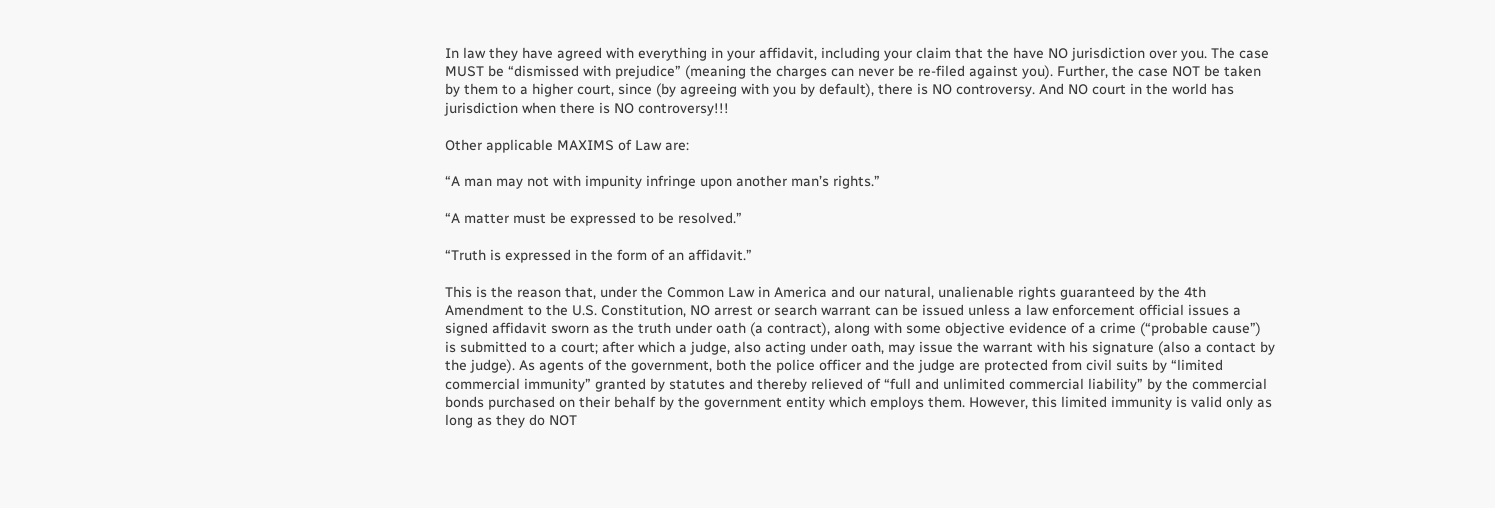In law they have agreed with everything in your affidavit, including your claim that the have NO jurisdiction over you. The case MUST be “dismissed with prejudice” (meaning the charges can never be re-filed against you). Further, the case NOT be taken by them to a higher court, since (by agreeing with you by default), there is NO controversy. And NO court in the world has jurisdiction when there is NO controversy!!!

Other applicable MAXIMS of Law are:

“A man may not with impunity infringe upon another man’s rights.”

“A matter must be expressed to be resolved.”

“Truth is expressed in the form of an affidavit.”

This is the reason that, under the Common Law in America and our natural, unalienable rights guaranteed by the 4th Amendment to the U.S. Constitution, NO arrest or search warrant can be issued unless a law enforcement official issues a signed affidavit sworn as the truth under oath (a contract), along with some objective evidence of a crime (“probable cause”) is submitted to a court; after which a judge, also acting under oath, may issue the warrant with his signature (also a contact by the judge). As agents of the government, both the police officer and the judge are protected from civil suits by “limited commercial immunity” granted by statutes and thereby relieved of “full and unlimited commercial liability” by the commercial bonds purchased on their behalf by the government entity which employs them. However, this limited immunity is valid only as long as they do NOT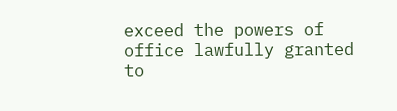exceed the powers of office lawfully granted to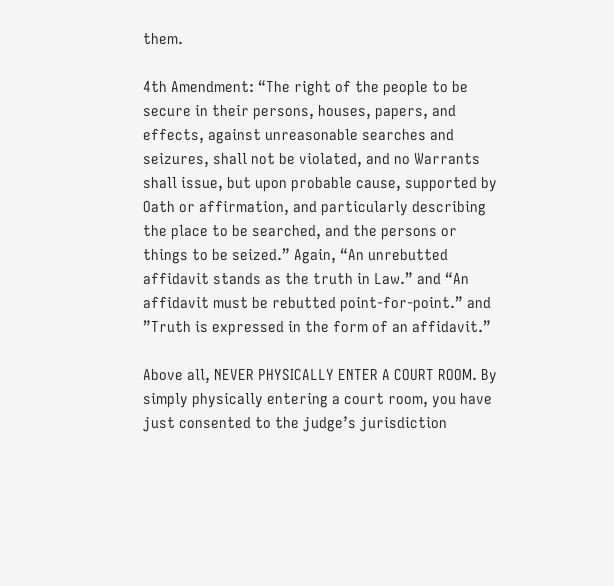them.

4th Amendment: “The right of the people to be secure in their persons, houses, papers, and effects, against unreasonable searches and seizures, shall not be violated, and no Warrants shall issue, but upon probable cause, supported by Oath or affirmation, and particularly describing the place to be searched, and the persons or things to be seized.” Again, “An unrebutted affidavit stands as the truth in Law.” and “An affidavit must be rebutted point-for-point.” and ”Truth is expressed in the form of an affidavit.”

Above all, NEVER PHYSICALLY ENTER A COURT ROOM. By simply physically entering a court room, you have just consented to the judge’s jurisdiction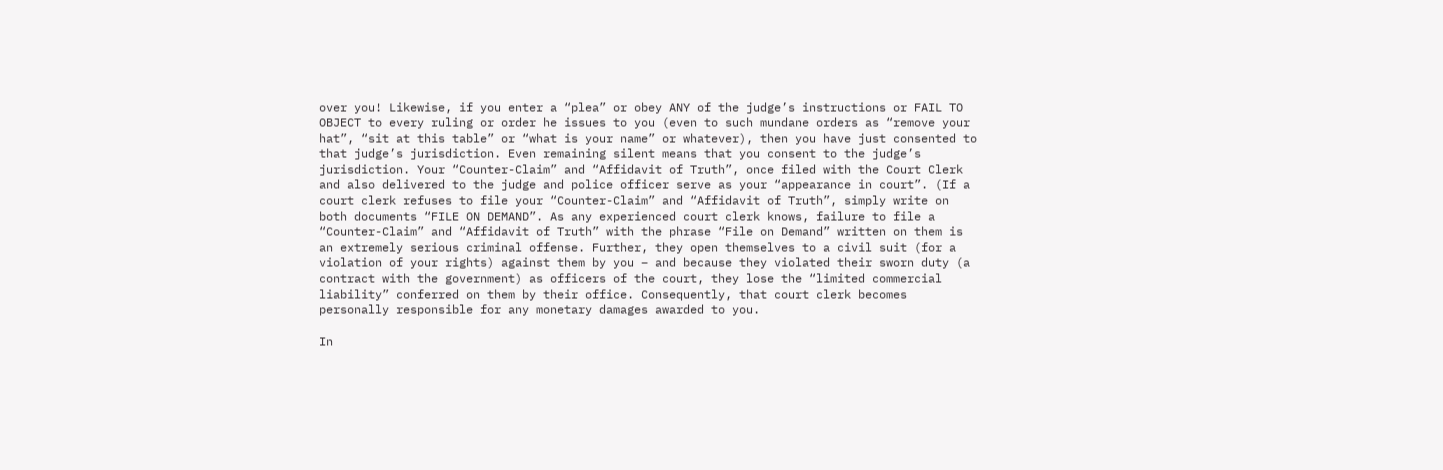over you! Likewise, if you enter a “plea” or obey ANY of the judge’s instructions or FAIL TO OBJECT to every ruling or order he issues to you (even to such mundane orders as “remove your hat”, “sit at this table” or “what is your name” or whatever), then you have just consented to that judge’s jurisdiction. Even remaining silent means that you consent to the judge’s jurisdiction. Your “Counter-Claim” and “Affidavit of Truth”, once filed with the Court Clerk and also delivered to the judge and police officer serve as your “appearance in court”. (If a court clerk refuses to file your “Counter-Claim” and “Affidavit of Truth”, simply write on both documents “FILE ON DEMAND”. As any experienced court clerk knows, failure to file a “Counter-Claim” and “Affidavit of Truth” with the phrase “File on Demand” written on them is an extremely serious criminal offense. Further, they open themselves to a civil suit (for a violation of your rights) against them by you – and because they violated their sworn duty (a contract with the government) as officers of the court, they lose the “limited commercial liability” conferred on them by their office. Consequently, that court clerk becomes personally responsible for any monetary damages awarded to you.

In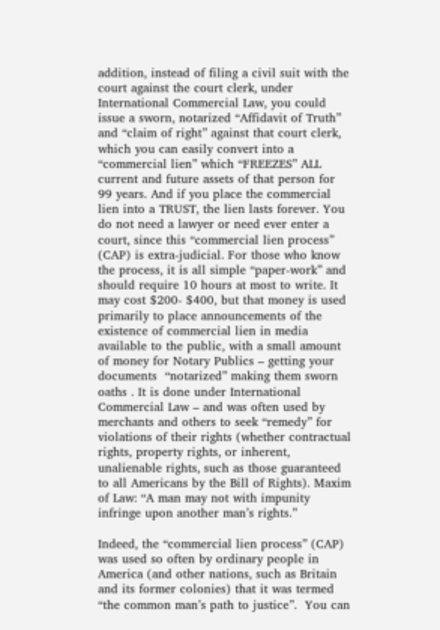addition, instead of filing a civil suit with the court against the court clerk, under International Commercial Law, you could issue a sworn, notarized “Affidavit of Truth” and “claim of right” against that court clerk, which you can easily convert into a “commercial lien” which “FREEZES” ALL current and future assets of that person for 99 years. And if you place the commercial lien into a TRUST, the lien lasts forever. You do not need a lawyer or need ever enter a court, since this “commercial lien process” (CAP) is extra-judicial. For those who know the process, it is all simple “paper-work” and should require 10 hours at most to write. It may cost $200- $400, but that money is used primarily to place announcements of the existence of commercial lien in media available to the public, with a small amount of money for Notary Publics – getting your documents  “notarized” making them sworn oaths . It is done under International Commercial Law – and was often used by merchants and others to seek “remedy” for violations of their rights (whether contractual rights, property rights, or inherent, unalienable rights, such as those guaranteed to all Americans by the Bill of Rights). Maxim of Law: “A man may not with impunity infringe upon another man’s rights.”

Indeed, the “commercial lien process” (CAP) was used so often by ordinary people in America (and other nations, such as Britain and its former colonies) that it was termed “the common man’s path to justice”.  You can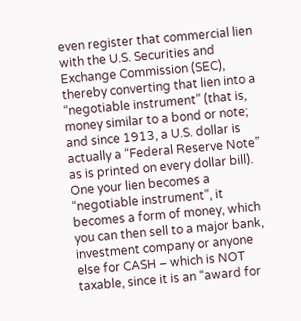even register that commercial lien with the U.S. Securities and Exchange Commission (SEC), thereby converting that lien into a “negotiable instrument” (that is, money similar to a bond or note; and since 1913, a U.S. dollar is actually a “Federal Reserve Note” as is printed on every dollar bill). One your lien becomes a “negotiable instrument”, it becomes a form of money, which you can then sell to a major bank, investment company or anyone else for CASH – which is NOT taxable, since it is an “award for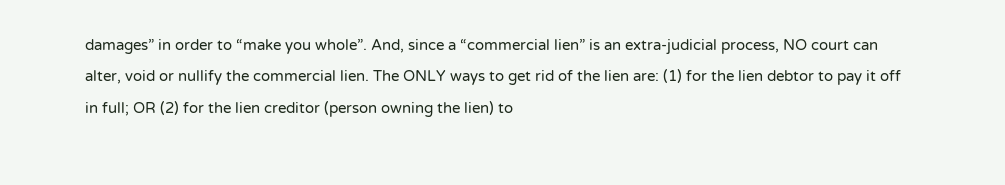damages” in order to “make you whole”. And, since a “commercial lien” is an extra-judicial process, NO court can alter, void or nullify the commercial lien. The ONLY ways to get rid of the lien are: (1) for the lien debtor to pay it off in full; OR (2) for the lien creditor (person owning the lien) to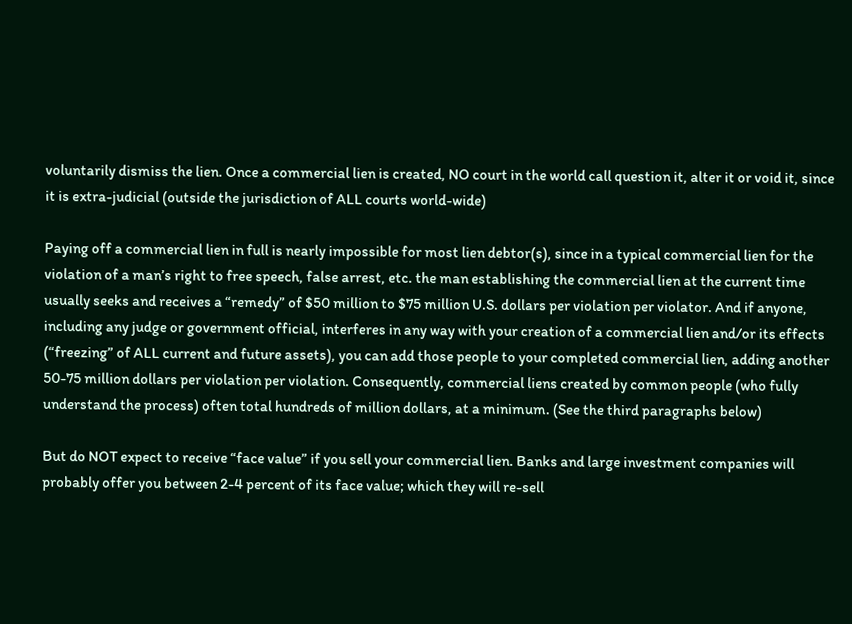voluntarily dismiss the lien. Once a commercial lien is created, NO court in the world call question it, alter it or void it, since it is extra-judicial (outside the jurisdiction of ALL courts world-wide)

Paying off a commercial lien in full is nearly impossible for most lien debtor(s), since in a typical commercial lien for the violation of a man’s right to free speech, false arrest, etc. the man establishing the commercial lien at the current time usually seeks and receives a “remedy” of $50 million to $75 million U.S. dollars per violation per violator. And if anyone, including any judge or government official, interferes in any way with your creation of a commercial lien and/or its effects (“freezing” of ALL current and future assets), you can add those people to your completed commercial lien, adding another 50-75 million dollars per violation per violation. Consequently, commercial liens created by common people (who fully understand the process) often total hundreds of million dollars, at a minimum. (See the third paragraphs below)

But do NOT expect to receive “face value” if you sell your commercial lien. Banks and large investment companies will probably offer you between 2-4 percent of its face value; which they will re-sell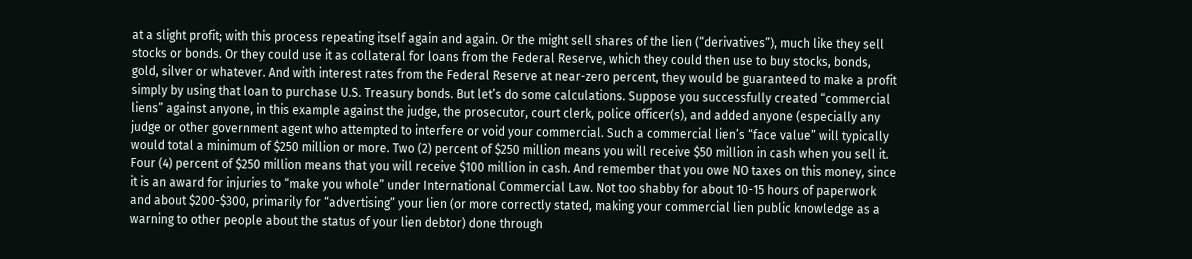at a slight profit; with this process repeating itself again and again. Or the might sell shares of the lien (“derivatives”), much like they sell stocks or bonds. Or they could use it as collateral for loans from the Federal Reserve, which they could then use to buy stocks, bonds, gold, silver or whatever. And with interest rates from the Federal Reserve at near-zero percent, they would be guaranteed to make a profit simply by using that loan to purchase U.S. Treasury bonds. But let’s do some calculations. Suppose you successfully created “commercial liens” against anyone, in this example against the judge, the prosecutor, court clerk, police officer(s), and added anyone (especially any judge or other government agent who attempted to interfere or void your commercial. Such a commercial lien’s “face value” will typically would total a minimum of $250 million or more. Two (2) percent of $250 million means you will receive $50 million in cash when you sell it. Four (4) percent of $250 million means that you will receive $100 million in cash. And remember that you owe NO taxes on this money, since it is an award for injuries to “make you whole” under International Commercial Law. Not too shabby for about 10-15 hours of paperwork and about $200-$300, primarily for “advertising” your lien (or more correctly stated, making your commercial lien public knowledge as a warning to other people about the status of your lien debtor) done through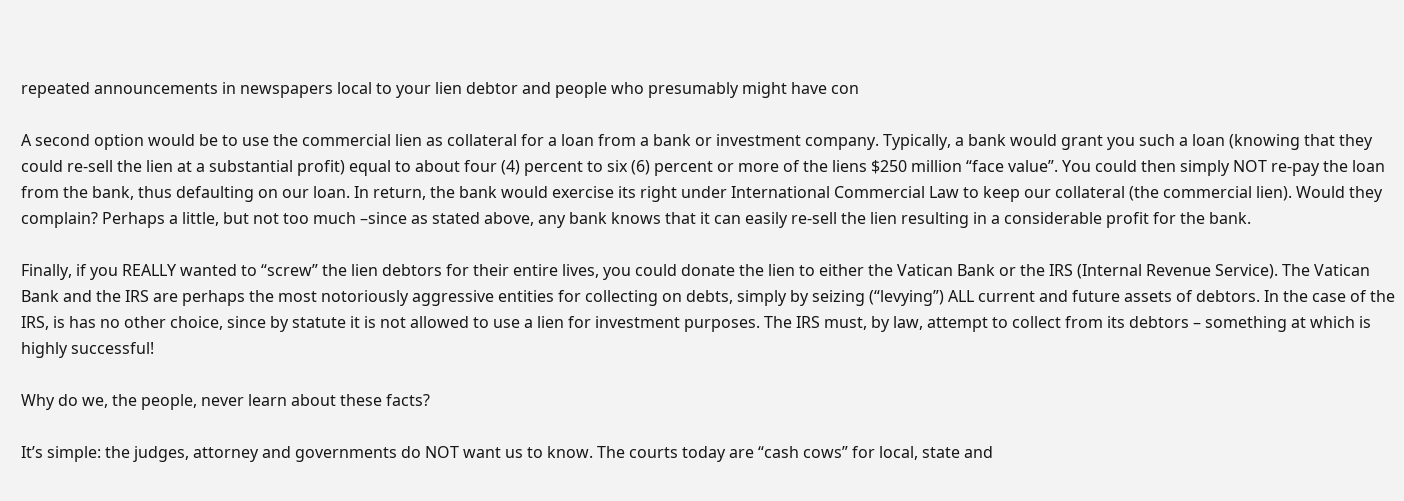repeated announcements in newspapers local to your lien debtor and people who presumably might have con

A second option would be to use the commercial lien as collateral for a loan from a bank or investment company. Typically, a bank would grant you such a loan (knowing that they could re-sell the lien at a substantial profit) equal to about four (4) percent to six (6) percent or more of the liens $250 million “face value”. You could then simply NOT re-pay the loan from the bank, thus defaulting on our loan. In return, the bank would exercise its right under International Commercial Law to keep our collateral (the commercial lien). Would they complain? Perhaps a little, but not too much –since as stated above, any bank knows that it can easily re-sell the lien resulting in a considerable profit for the bank.

Finally, if you REALLY wanted to “screw” the lien debtors for their entire lives, you could donate the lien to either the Vatican Bank or the IRS (Internal Revenue Service). The Vatican Bank and the IRS are perhaps the most notoriously aggressive entities for collecting on debts, simply by seizing (“levying”) ALL current and future assets of debtors. In the case of the IRS, is has no other choice, since by statute it is not allowed to use a lien for investment purposes. The IRS must, by law, attempt to collect from its debtors – something at which is highly successful!

Why do we, the people, never learn about these facts?

It’s simple: the judges, attorney and governments do NOT want us to know. The courts today are “cash cows” for local, state and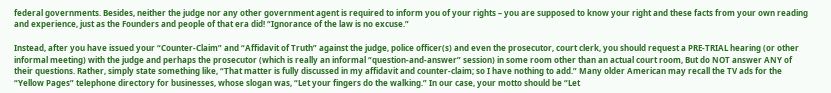federal governments. Besides, neither the judge nor any other government agent is required to inform you of your rights – you are supposed to know your right and these facts from your own reading and experience, just as the Founders and people of that era did! “Ignorance of the law is no excuse.”

Instead, after you have issued your “Counter-Claim” and “Affidavit of Truth” against the judge, police officer(s) and even the prosecutor, court clerk, you should request a PRE-TRIAL hearing (or other informal meeting) with the judge and perhaps the prosecutor (which is really an informal “question-and-answer” session) in some room other than an actual court room, But do NOT answer ANY of their questions. Rather, simply state something like, “That matter is fully discussed in my affidavit and counter-claim; so I have nothing to add.” Many older American may recall the TV ads for the “Yellow Pages” telephone directory for businesses, whose slogan was, “Let your fingers do the walking.” In our case, your motto should be “Let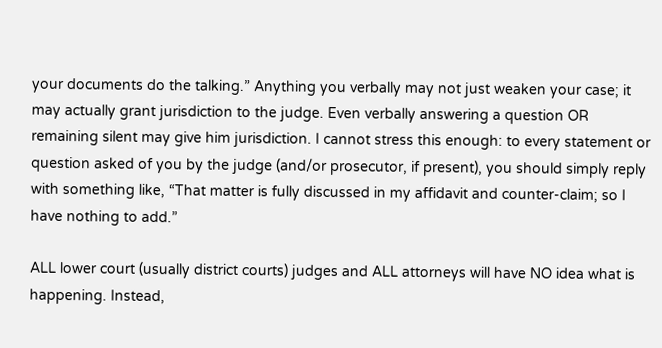your documents do the talking.” Anything you verbally may not just weaken your case; it may actually grant jurisdiction to the judge. Even verbally answering a question OR remaining silent may give him jurisdiction. I cannot stress this enough: to every statement or question asked of you by the judge (and/or prosecutor, if present), you should simply reply with something like, “That matter is fully discussed in my affidavit and counter-claim; so I have nothing to add.”

ALL lower court (usually district courts) judges and ALL attorneys will have NO idea what is happening. Instead,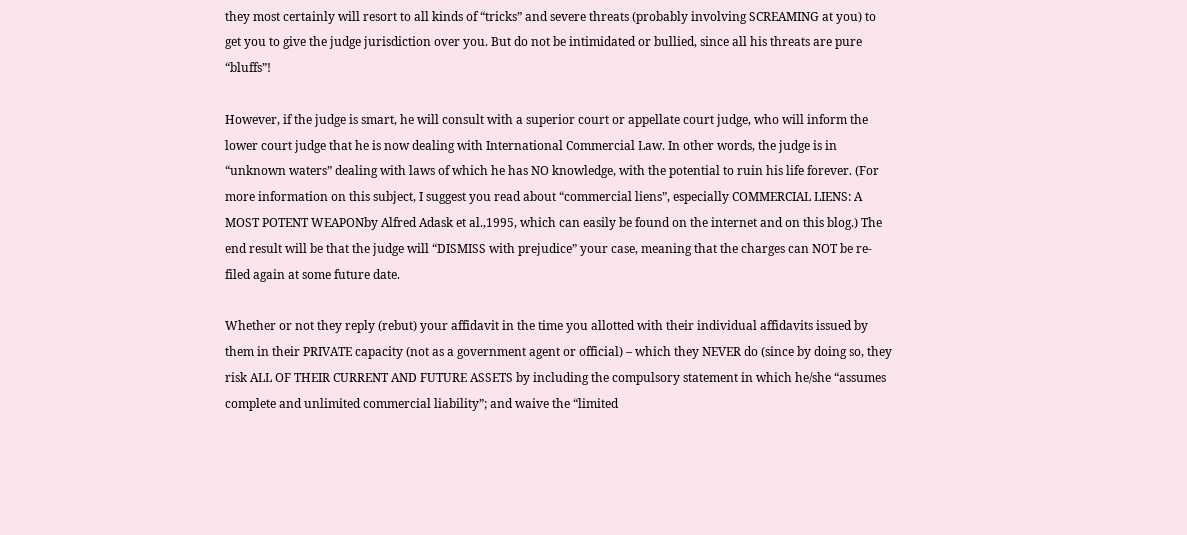they most certainly will resort to all kinds of “tricks” and severe threats (probably involving SCREAMING at you) to get you to give the judge jurisdiction over you. But do not be intimidated or bullied, since all his threats are pure “bluffs”!

However, if the judge is smart, he will consult with a superior court or appellate court judge, who will inform the lower court judge that he is now dealing with International Commercial Law. In other words, the judge is in “unknown waters” dealing with laws of which he has NO knowledge, with the potential to ruin his life forever. (For more information on this subject, I suggest you read about “commercial liens”, especially COMMERCIAL LIENS: A MOST POTENT WEAPONby Alfred Adask et al.,1995, which can easily be found on the internet and on this blog.) The end result will be that the judge will “DISMISS with prejudice” your case, meaning that the charges can NOT be re-filed again at some future date.

Whether or not they reply (rebut) your affidavit in the time you allotted with their individual affidavits issued by them in their PRIVATE capacity (not as a government agent or official) – which they NEVER do (since by doing so, they risk ALL OF THEIR CURRENT AND FUTURE ASSETS by including the compulsory statement in which he/she “assumes complete and unlimited commercial liability”; and waive the “limited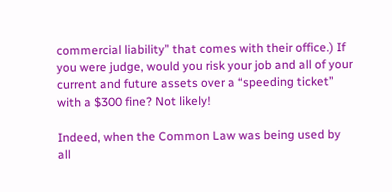commercial liability” that comes with their office.) If you were judge, would you risk your job and all of your current and future assets over a “speeding ticket” with a $300 fine? Not likely!

Indeed, when the Common Law was being used by all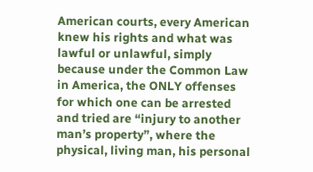American courts, every American knew his rights and what was lawful or unlawful, simply because under the Common Law in America, the ONLY offenses for which one can be arrested and tried are “injury to another man’s property”, where the physical, living man, his personal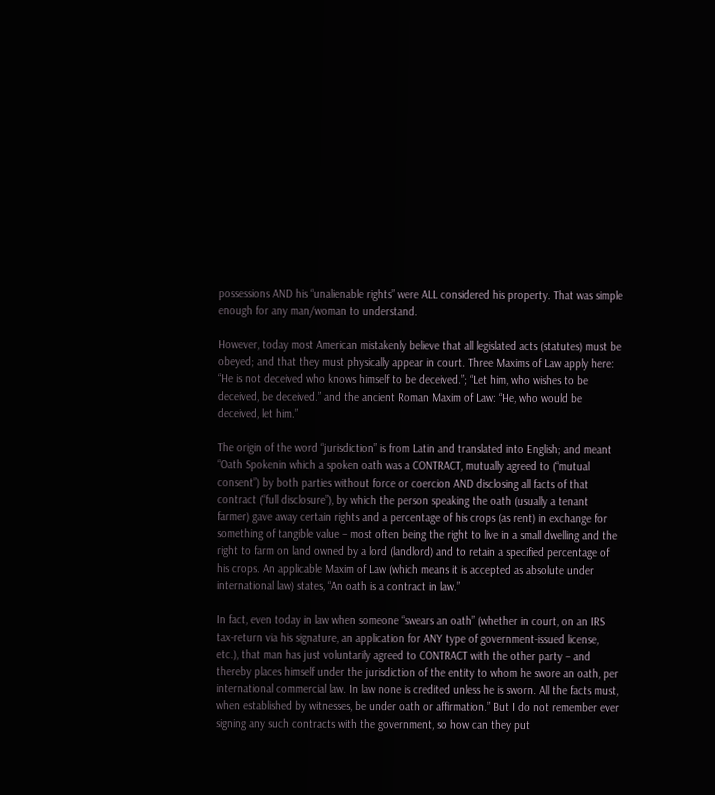possessions AND his “unalienable rights” were ALL considered his property. That was simple enough for any man/woman to understand.

However, today most American mistakenly believe that all legislated acts (statutes) must be obeyed; and that they must physically appear in court. Three Maxims of Law apply here: “He is not deceived who knows himself to be deceived.”; “Let him, who wishes to be deceived, be deceived.” and the ancient Roman Maxim of Law: “He, who would be deceived, let him.”

The origin of the word “jurisdiction” is from Latin and translated into English; and meant “Oath Spokenin which a spoken oath was a CONTRACT, mutually agreed to (“mutual consent”) by both parties without force or coercion AND disclosing all facts of that contract (“full disclosure”), by which the person speaking the oath (usually a tenant farmer) gave away certain rights and a percentage of his crops (as rent) in exchange for something of tangible value – most often being the right to live in a small dwelling and the right to farm on land owned by a lord (landlord) and to retain a specified percentage of his crops. An applicable Maxim of Law (which means it is accepted as absolute under international law) states, “An oath is a contract in law.”

In fact, even today in law when someone “swears an oath” (whether in court, on an IRS tax-return via his signature, an application for ANY type of government-issued license, etc.), that man has just voluntarily agreed to CONTRACT with the other party – and thereby places himself under the jurisdiction of the entity to whom he swore an oath, per international commercial law. In law none is credited unless he is sworn. All the facts must, when established by witnesses, be under oath or affirmation.” But I do not remember ever signing any such contracts with the government, so how can they put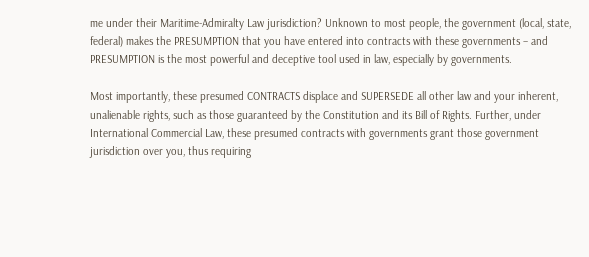me under their Maritime-Admiralty Law jurisdiction? Unknown to most people, the government (local, state, federal) makes the PRESUMPTION that you have entered into contracts with these governments – and PRESUMPTION is the most powerful and deceptive tool used in law, especially by governments.

Most importantly, these presumed CONTRACTS displace and SUPERSEDE all other law and your inherent, unalienable rights, such as those guaranteed by the Constitution and its Bill of Rights. Further, under International Commercial Law, these presumed contracts with governments grant those government jurisdiction over you, thus requiring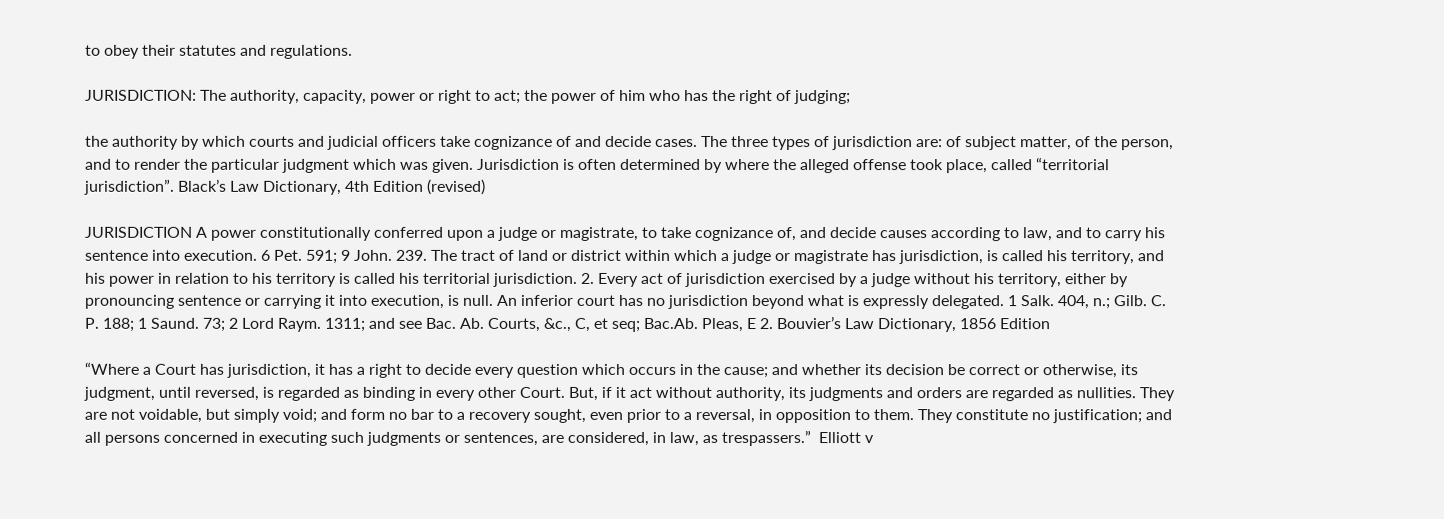to obey their statutes and regulations.

JURISDICTION: The authority, capacity, power or right to act; the power of him who has the right of judging;

the authority by which courts and judicial officers take cognizance of and decide cases. The three types of jurisdiction are: of subject matter, of the person, and to render the particular judgment which was given. Jurisdiction is often determined by where the alleged offense took place, called “territorial jurisdiction”. Black’s Law Dictionary, 4th Edition (revised)

JURISDICTION A power constitutionally conferred upon a judge or magistrate, to take cognizance of, and decide causes according to law, and to carry his sentence into execution. 6 Pet. 591; 9 John. 239. The tract of land or district within which a judge or magistrate has jurisdiction, is called his territory, and his power in relation to his territory is called his territorial jurisdiction. 2. Every act of jurisdiction exercised by a judge without his territory, either by pronouncing sentence or carrying it into execution, is null. An inferior court has no jurisdiction beyond what is expressly delegated. 1 Salk. 404, n.; Gilb. C. P. 188; 1 Saund. 73; 2 Lord Raym. 1311; and see Bac. Ab. Courts, &c., C, et seq; Bac.Ab. Pleas, E 2. Bouvier’s Law Dictionary, 1856 Edition

“Where a Court has jurisdiction, it has a right to decide every question which occurs in the cause; and whether its decision be correct or otherwise, its judgment, until reversed, is regarded as binding in every other Court. But, if it act without authority, its judgments and orders are regarded as nullities. They are not voidable, but simply void; and form no bar to a recovery sought, even prior to a reversal, in opposition to them. They constitute no justification; and all persons concerned in executing such judgments or sentences, are considered, in law, as trespassers.”  Elliott v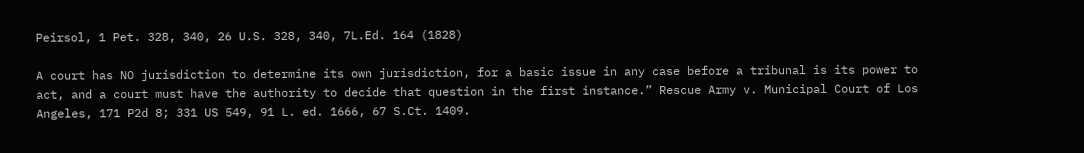Peirsol, 1 Pet. 328, 340, 26 U.S. 328, 340, 7L.Ed. 164 (1828)

A court has NO jurisdiction to determine its own jurisdiction, for a basic issue in any case before a tribunal is its power to act, and a court must have the authority to decide that question in the first instance.” Rescue Army v. Municipal Court of Los Angeles, 171 P2d 8; 331 US 549, 91 L. ed. 1666, 67 S.Ct. 1409.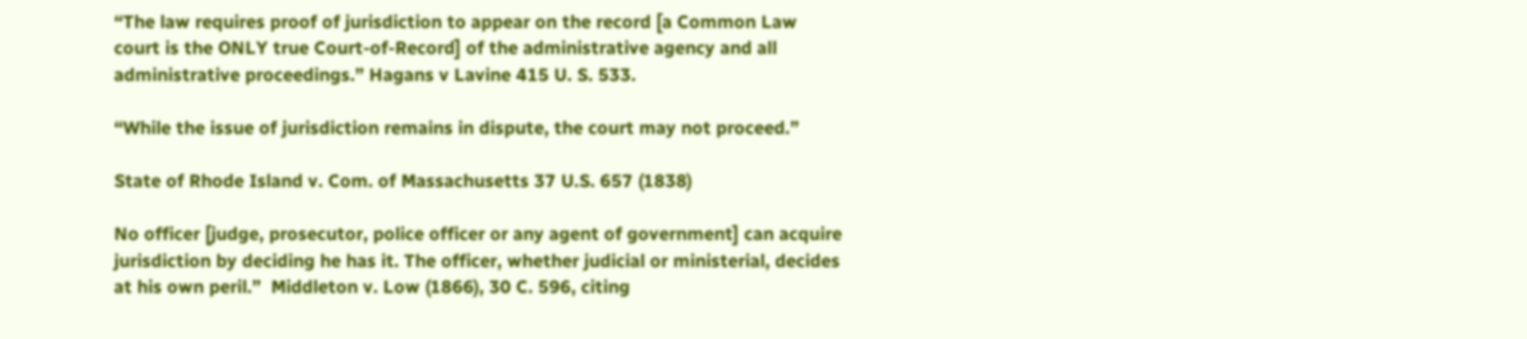“The law requires proof of jurisdiction to appear on the record [a Common Law court is the ONLY true Court-of-Record] of the administrative agency and all administrative proceedings.” Hagans v Lavine 415 U. S. 533.

“While the issue of jurisdiction remains in dispute, the court may not proceed.”

State of Rhode Island v. Com. of Massachusetts 37 U.S. 657 (1838)

No officer [judge, prosecutor, police officer or any agent of government] can acquire jurisdiction by deciding he has it. The officer, whether judicial or ministerial, decides at his own peril.”  Middleton v. Low (1866), 30 C. 596, citing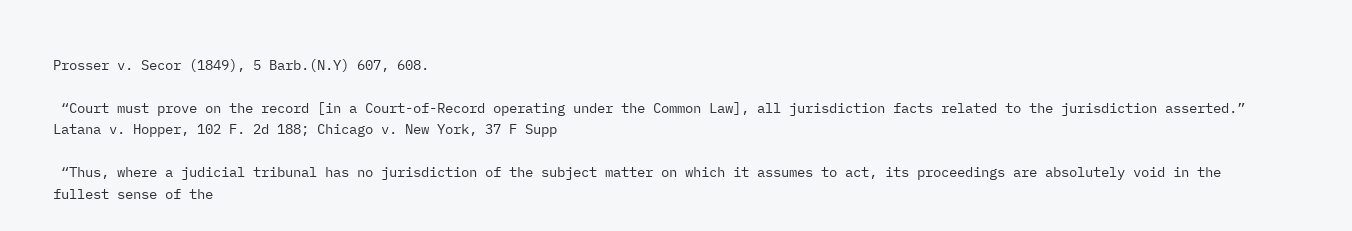Prosser v. Secor (1849), 5 Barb.(N.Y) 607, 608.

 “Court must prove on the record [in a Court-of-Record operating under the Common Law], all jurisdiction facts related to the jurisdiction asserted.” Latana v. Hopper, 102 F. 2d 188; Chicago v. New York, 37 F Supp

 “Thus, where a judicial tribunal has no jurisdiction of the subject matter on which it assumes to act, its proceedings are absolutely void in the fullest sense of the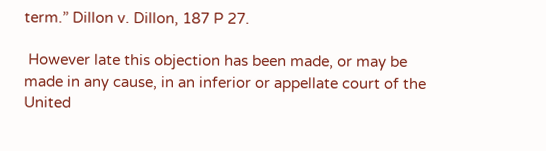term.” Dillon v. Dillon, 187 P 27.

 However late this objection has been made, or may be made in any cause, in an inferior or appellate court of the United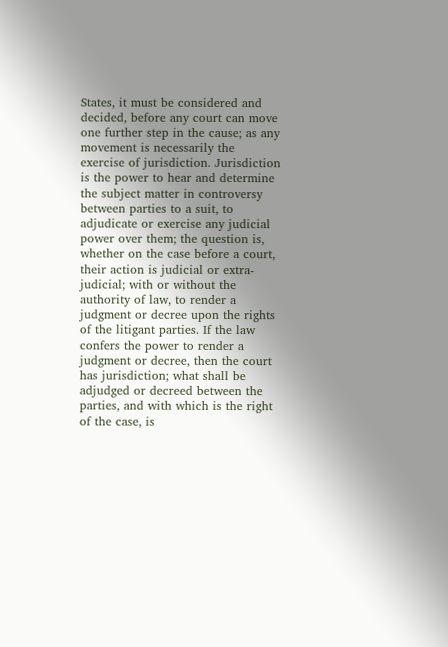States, it must be considered and decided, before any court can move one further step in the cause; as any movement is necessarily the exercise of jurisdiction. Jurisdiction is the power to hear and determine the subject matter in controversy between parties to a suit, to adjudicate or exercise any judicial power over them; the question is, whether on the case before a court, their action is judicial or extra-judicial; with or without the authority of law, to render a judgment or decree upon the rights of the litigant parties. If the law confers the power to render a judgment or decree, then the court has jurisdiction; what shall be adjudged or decreed between the parties, and with which is the right of the case, is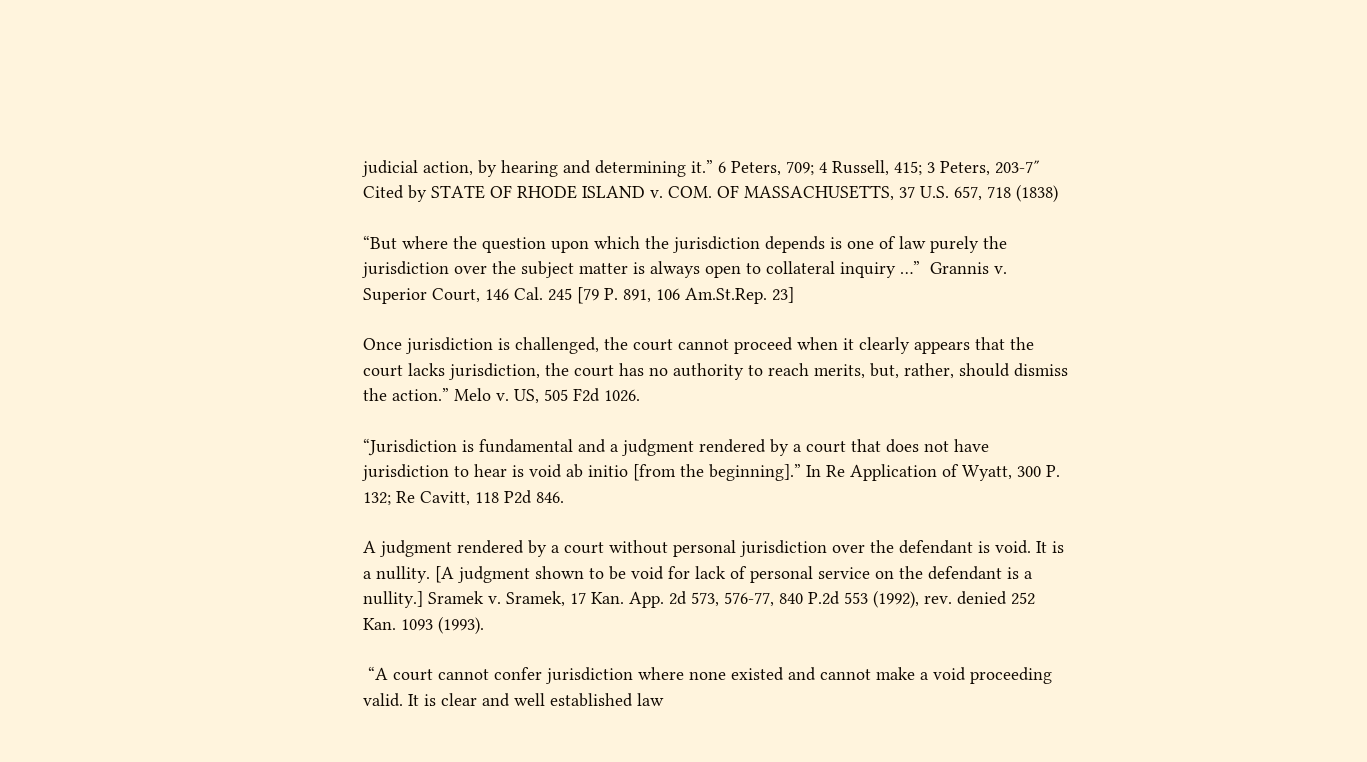judicial action, by hearing and determining it.” 6 Peters, 709; 4 Russell, 415; 3 Peters, 203-7″  Cited by STATE OF RHODE ISLAND v. COM. OF MASSACHUSETTS, 37 U.S. 657, 718 (1838)

“But where the question upon which the jurisdiction depends is one of law purely the jurisdiction over the subject matter is always open to collateral inquiry …”  Grannis v. Superior Court, 146 Cal. 245 [79 P. 891, 106 Am.St.Rep. 23]

Once jurisdiction is challenged, the court cannot proceed when it clearly appears that the court lacks jurisdiction, the court has no authority to reach merits, but, rather, should dismiss the action.” Melo v. US, 505 F2d 1026.

“Jurisdiction is fundamental and a judgment rendered by a court that does not have jurisdiction to hear is void ab initio [from the beginning].” In Re Application of Wyatt, 300 P. 132; Re Cavitt, 118 P2d 846.

A judgment rendered by a court without personal jurisdiction over the defendant is void. It is a nullity. [A judgment shown to be void for lack of personal service on the defendant is a nullity.] Sramek v. Sramek, 17 Kan. App. 2d 573, 576-77, 840 P.2d 553 (1992), rev. denied 252 Kan. 1093 (1993).

 “A court cannot confer jurisdiction where none existed and cannot make a void proceeding valid. It is clear and well established law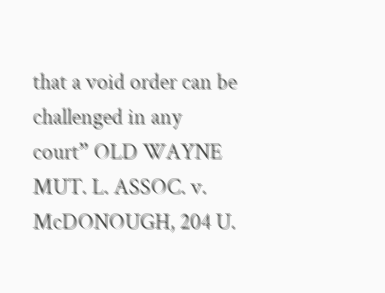that a void order can be challenged in any court” OLD WAYNE MUT. L. ASSOC. v. McDONOUGH, 204 U.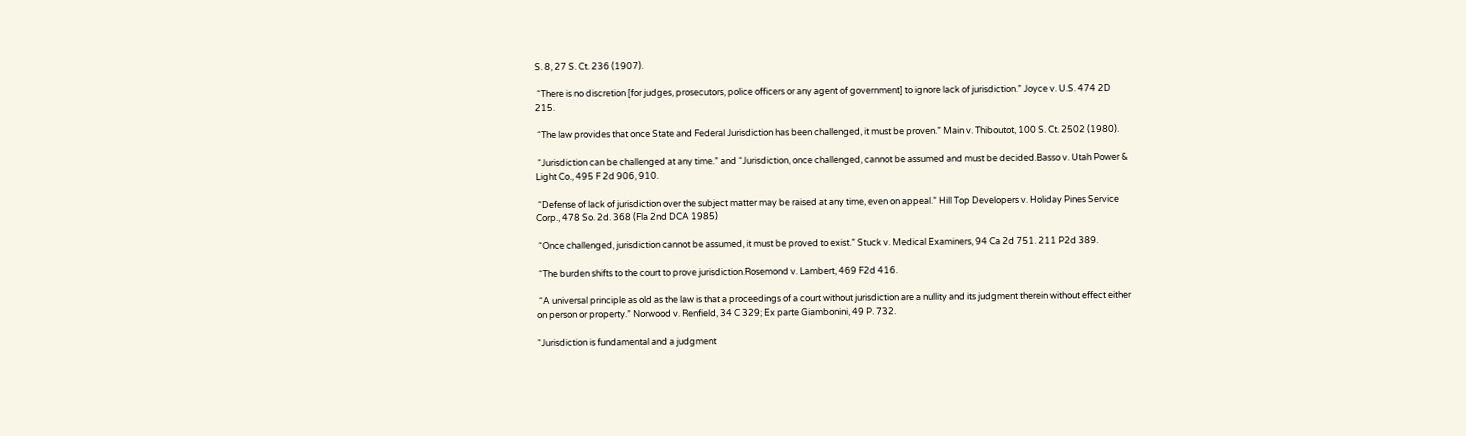S. 8, 27 S. Ct. 236 (1907).

 “There is no discretion [for judges, prosecutors, police officers or any agent of government] to ignore lack of jurisdiction.” Joyce v. U.S. 474 2D 215.

 “The law provides that once State and Federal Jurisdiction has been challenged, it must be proven.” Main v. Thiboutot, 100 S. Ct. 2502 (1980).

 “Jurisdiction can be challenged at any time.” and “Jurisdiction, once challenged, cannot be assumed and must be decided.Basso v. Utah Power & Light Co., 495 F 2d 906, 910.

 “Defense of lack of jurisdiction over the subject matter may be raised at any time, even on appeal.” Hill Top Developers v. Holiday Pines Service Corp., 478 So. 2d. 368 (Fla 2nd DCA 1985)

 “Once challenged, jurisdiction cannot be assumed, it must be proved to exist.” Stuck v. Medical Examiners, 94 Ca 2d 751. 211 P2d 389.

 “The burden shifts to the court to prove jurisdiction.Rosemond v. Lambert, 469 F2d 416.

 “A universal principle as old as the law is that a proceedings of a court without jurisdiction are a nullity and its judgment therein without effect either on person or property.” Norwood v. Renfield, 34 C 329; Ex parte Giambonini, 49 P. 732.

“Jurisdiction is fundamental and a judgment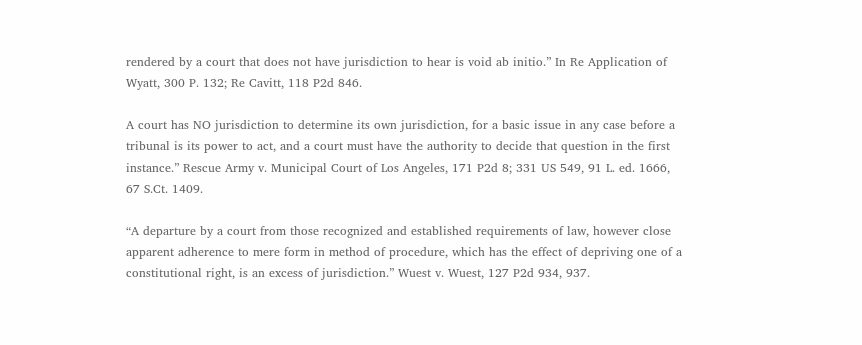rendered by a court that does not have jurisdiction to hear is void ab initio.” In Re Application of Wyatt, 300 P. 132; Re Cavitt, 118 P2d 846.

A court has NO jurisdiction to determine its own jurisdiction, for a basic issue in any case before a tribunal is its power to act, and a court must have the authority to decide that question in the first instance.” Rescue Army v. Municipal Court of Los Angeles, 171 P2d 8; 331 US 549, 91 L. ed. 1666, 67 S.Ct. 1409.

“A departure by a court from those recognized and established requirements of law, however close apparent adherence to mere form in method of procedure, which has the effect of depriving one of a constitutional right, is an excess of jurisdiction.” Wuest v. Wuest, 127 P2d 934, 937.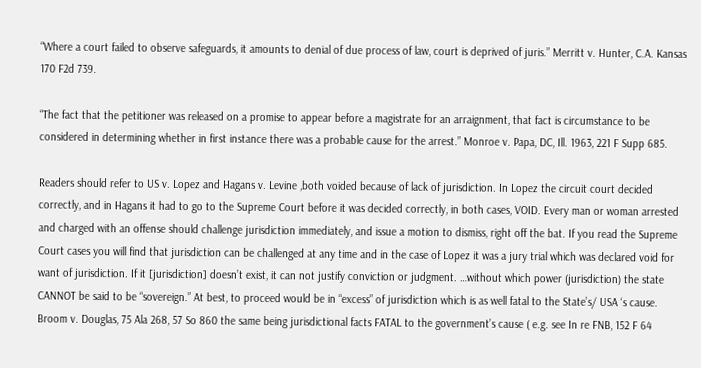“Where a court failed to observe safeguards, it amounts to denial of due process of law, court is deprived of juris.” Merritt v. Hunter, C.A. Kansas 170 F2d 739.

“The fact that the petitioner was released on a promise to appear before a magistrate for an arraignment, that fact is circumstance to be considered in determining whether in first instance there was a probable cause for the arrest.” Monroe v. Papa, DC, Ill. 1963, 221 F Supp 685.

Readers should refer to US v. Lopez and Hagans v. Levine ,both voided because of lack of jurisdiction. In Lopez the circuit court decided correctly, and in Hagans it had to go to the Supreme Court before it was decided correctly, in both cases, VOID. Every man or woman arrested and charged with an offense should challenge jurisdiction immediately, and issue a motion to dismiss, right off the bat. If you read the Supreme Court cases you will find that jurisdiction can be challenged at any time and in the case of Lopez it was a jury trial which was declared void for want of jurisdiction. If it [jurisdiction] doesn’t exist, it can not justify conviction or judgment. …without which power (jurisdiction) the state CANNOT be said to be “sovereign.” At best, to proceed would be in “excess” of jurisdiction which is as well fatal to the State’s/ USA ‘s cause. Broom v. Douglas, 75 Ala 268, 57 So 860 the same being jurisdictional facts FATAL to the government’s cause ( e.g. see In re FNB, 152 F 64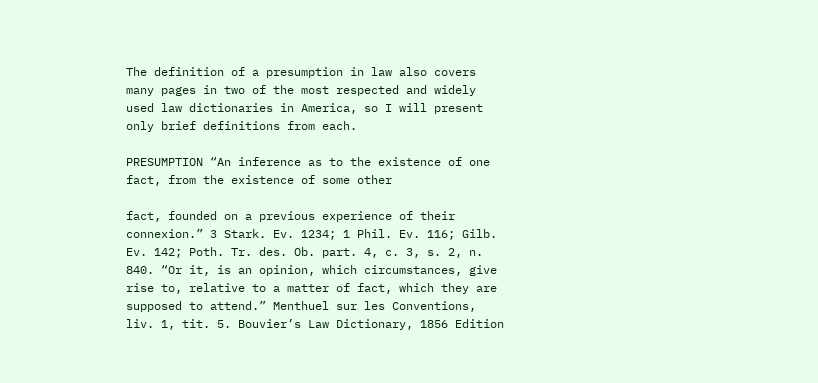The definition of a presumption in law also covers many pages in two of the most respected and widely used law dictionaries in America, so I will present only brief definitions from each.

PRESUMPTION “An inference as to the existence of one fact, from the existence of some other

fact, founded on a previous experience of their connexion.” 3 Stark. Ev. 1234; 1 Phil. Ev. 116; Gilb. Ev. 142; Poth. Tr. des. Ob. part. 4, c. 3, s. 2, n. 840. “Or it, is an opinion, which circumstances, give rise to, relative to a matter of fact, which they are supposed to attend.” Menthuel sur les Conventions, liv. 1, tit. 5. Bouvier’s Law Dictionary, 1856 Edition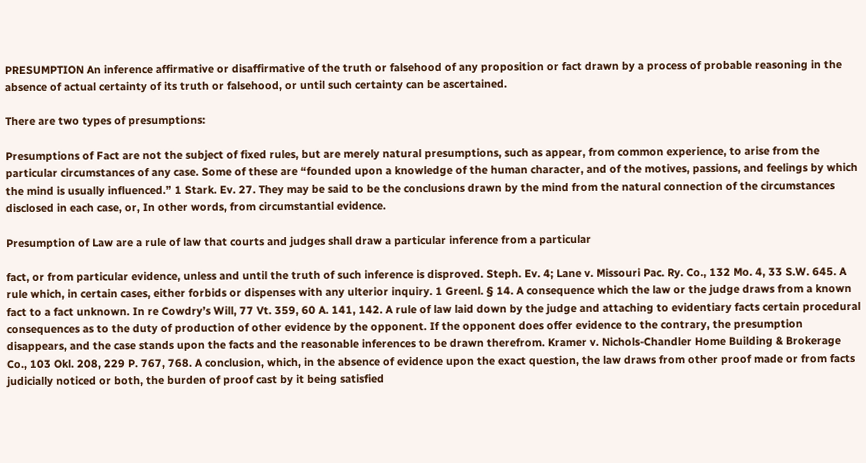PRESUMPTION An inference affirmative or disaffirmative of the truth or falsehood of any proposition or fact drawn by a process of probable reasoning in the absence of actual certainty of its truth or falsehood, or until such certainty can be ascertained.

There are two types of presumptions:

Presumptions of Fact are not the subject of fixed rules, but are merely natural presumptions, such as appear, from common experience, to arise from the particular circumstances of any case. Some of these are “founded upon a knowledge of the human character, and of the motives, passions, and feelings by which the mind is usually influenced.” 1 Stark. Ev. 27. They may be said to be the conclusions drawn by the mind from the natural connection of the circumstances disclosed in each case, or, In other words, from circumstantial evidence.

Presumption of Law are a rule of law that courts and judges shall draw a particular inference from a particular

fact, or from particular evidence, unless and until the truth of such inference is disproved. Steph. Ev. 4; Lane v. Missouri Pac. Ry. Co., 132 Mo. 4, 33 S.W. 645. A rule which, in certain cases, either forbids or dispenses with any ulterior inquiry. 1 Greenl. § 14. A consequence which the law or the judge draws from a known fact to a fact unknown. In re Cowdry’s Will, 77 Vt. 359, 60 A. 141, 142. A rule of law laid down by the judge and attaching to evidentiary facts certain procedural consequences as to the duty of production of other evidence by the opponent. If the opponent does offer evidence to the contrary, the presumption disappears, and the case stands upon the facts and the reasonable inferences to be drawn therefrom. Kramer v. Nichols-Chandler Home Building & Brokerage Co., 103 Okl. 208, 229 P. 767, 768. A conclusion, which, in the absence of evidence upon the exact question, the law draws from other proof made or from facts judicially noticed or both, the burden of proof cast by it being satisfied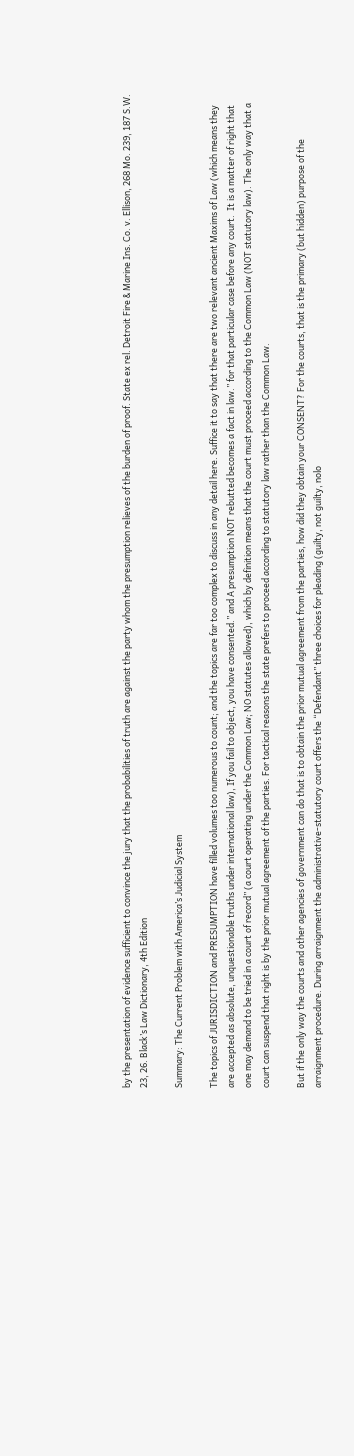by the presentation of evidence sufficient to convince the jury that the probabilities of truth are against the party whom the presumption relieves of the burden of proof. State ex rel. Detroit Fire & Marine Ins. Co. v. Ellison, 268 Mo. 239, 187 S.W. 23, 26. Black’s Law Dictionary, 4th Edition

Summary: The Current Problem with America’s Judicial System

The topics of JURISDICTION and PRESUMPTION have filled volumes too numerous to count; and the topics are far too complex to discuss in any detail here. Suffice it to say that there are two relevant ancient Maxims of Law (which means they are accepted as absolute, unquestionable truths under international law), If you fail to object, you have consented.” and A presumption NOT rebutted becomes a fact in law.” for that particular case before any court.  It is a matter of right that one may demand to be tried in a court of record” (a court operating under the Common Law; NO statutes allowed), which by definition means that the court must proceed according to the Common Law (NOT statutory law). The only way that a court can suspend that right is by the prior mutual agreement of the parties. For tactical reasons the state prefers to proceed according to statutory law rather than the Common Law.

But if the only way the courts and other agencies of government can do that is to obtain the prior mutual agreement from the parties, how did they obtain your CONSENT? For the courts, that is the primary (but hidden) purpose of the arraignment procedure. During arraignment the administrative-statutory court offers the “Defendant” three choices for pleading (guilty, not guilty, nolo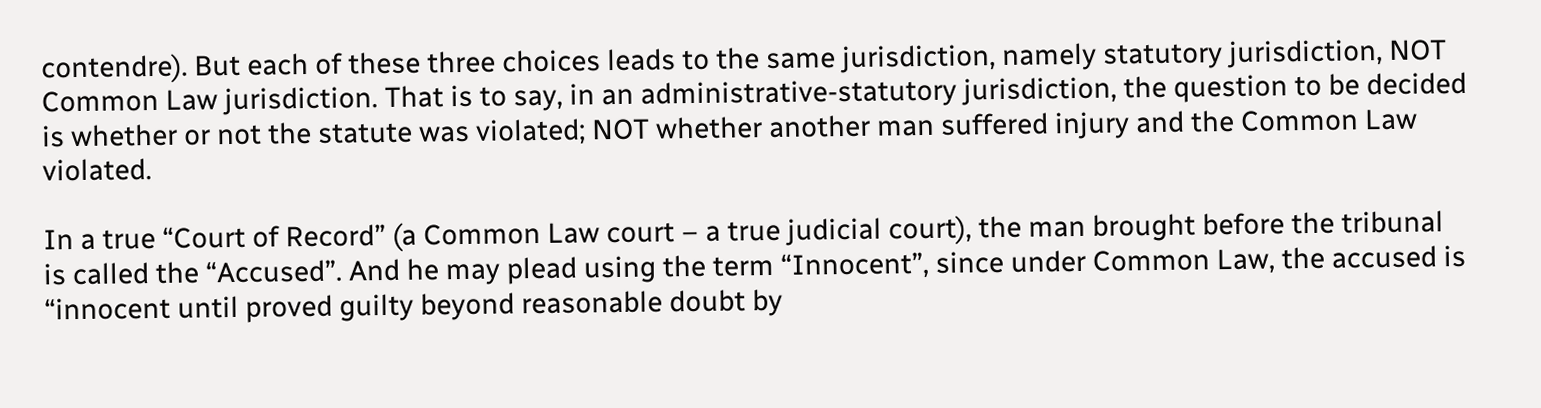contendre). But each of these three choices leads to the same jurisdiction, namely statutory jurisdiction, NOT Common Law jurisdiction. That is to say, in an administrative-statutory jurisdiction, the question to be decided is whether or not the statute was violated; NOT whether another man suffered injury and the Common Law violated.

In a true “Court of Record” (a Common Law court – a true judicial court), the man brought before the tribunal is called the “Accused”. And he may plead using the term “Innocent”, since under Common Law, the accused is “innocent until proved guilty beyond reasonable doubt by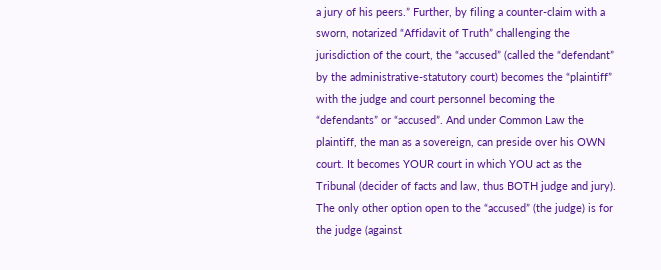a jury of his peers.” Further, by filing a counter-claim with a sworn, notarized “Affidavit of Truth” challenging the jurisdiction of the court, the “accused” (called the “defendant” by the administrative-statutory court) becomes the “plaintiff” with the judge and court personnel becoming the “defendants” or “accused”. And under Common Law the plaintiff, the man as a sovereign, can preside over his OWN court. It becomes YOUR court in which YOU act as the Tribunal (decider of facts and law, thus BOTH judge and jury). The only other option open to the “accused” (the judge) is for the judge (against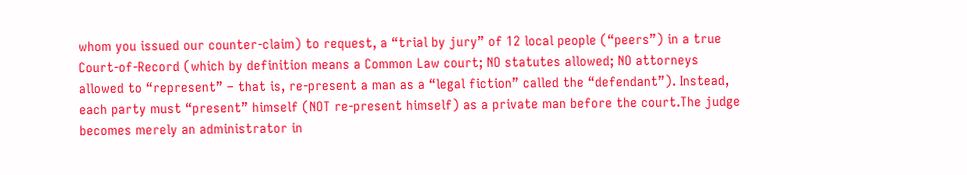whom you issued our counter-claim) to request, a “trial by jury” of 12 local people (“peers”) in a true Court-of-Record (which by definition means a Common Law court; NO statutes allowed; NO attorneys allowed to “represent” – that is, re-present a man as a “legal fiction” called the “defendant”). Instead, each party must “present” himself (NOT re-present himself) as a private man before the court.The judge becomes merely an administrator in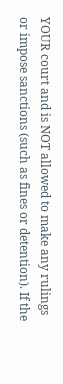YOUR court and is NOT allowed to make any rulings or impose sanctions (such as fines or detention). If the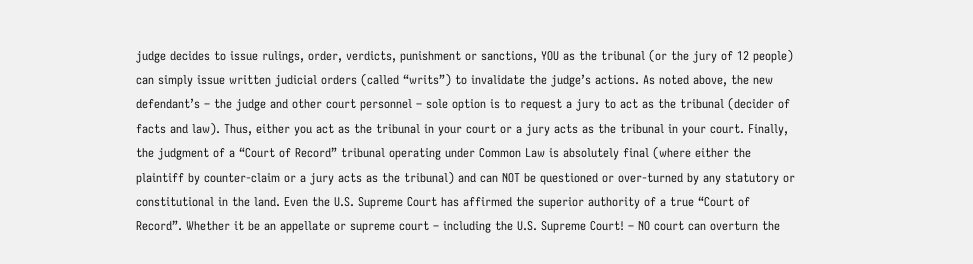judge decides to issue rulings, order, verdicts, punishment or sanctions, YOU as the tribunal (or the jury of 12 people) can simply issue written judicial orders (called “writs”) to invalidate the judge’s actions. As noted above, the new defendant’s – the judge and other court personnel – sole option is to request a jury to act as the tribunal (decider of facts and law). Thus, either you act as the tribunal in your court or a jury acts as the tribunal in your court. Finally, the judgment of a “Court of Record” tribunal operating under Common Law is absolutely final (where either the plaintiff by counter-claim or a jury acts as the tribunal) and can NOT be questioned or over-turned by any statutory or constitutional in the land. Even the U.S. Supreme Court has affirmed the superior authority of a true “Court of Record”. Whether it be an appellate or supreme court – including the U.S. Supreme Court! – NO court can overturn the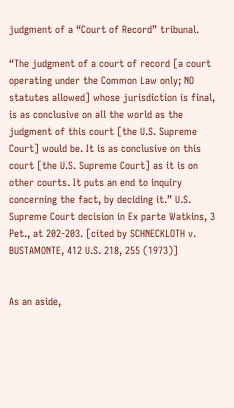judgment of a “Court of Record” tribunal.

“The judgment of a court of record [a court operating under the Common Law only; NO statutes allowed] whose jurisdiction is final, is as conclusive on all the world as the judgment of this court [the U.S. Supreme Court] would be. It is as conclusive on this court [the U.S. Supreme Court] as it is on other courts. It puts an end to inquiry concerning the fact, by deciding it.” U.S. Supreme Court decision in Ex parte Watkins, 3 Pet., at 202-203. [cited by SCHNECKLOTH v. BUSTAMONTE, 412 U.S. 218, 255 (1973)]


As an aside,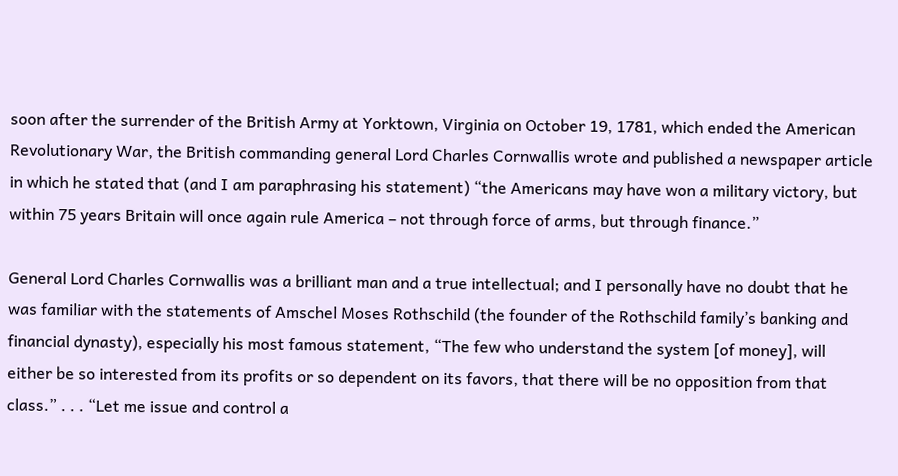soon after the surrender of the British Army at Yorktown, Virginia on October 19, 1781, which ended the American Revolutionary War, the British commanding general Lord Charles Cornwallis wrote and published a newspaper article in which he stated that (and I am paraphrasing his statement) “the Americans may have won a military victory, but within 75 years Britain will once again rule America – not through force of arms, but through finance.”

General Lord Charles Cornwallis was a brilliant man and a true intellectual; and I personally have no doubt that he was familiar with the statements of Amschel Moses Rothschild (the founder of the Rothschild family’s banking and financial dynasty), especially his most famous statement, “The few who understand the system [of money], will either be so interested from its profits or so dependent on its favors, that there will be no opposition from that class.” . . . “Let me issue and control a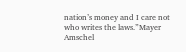nation’s money and I care not who writes the laws.”Mayer Amschel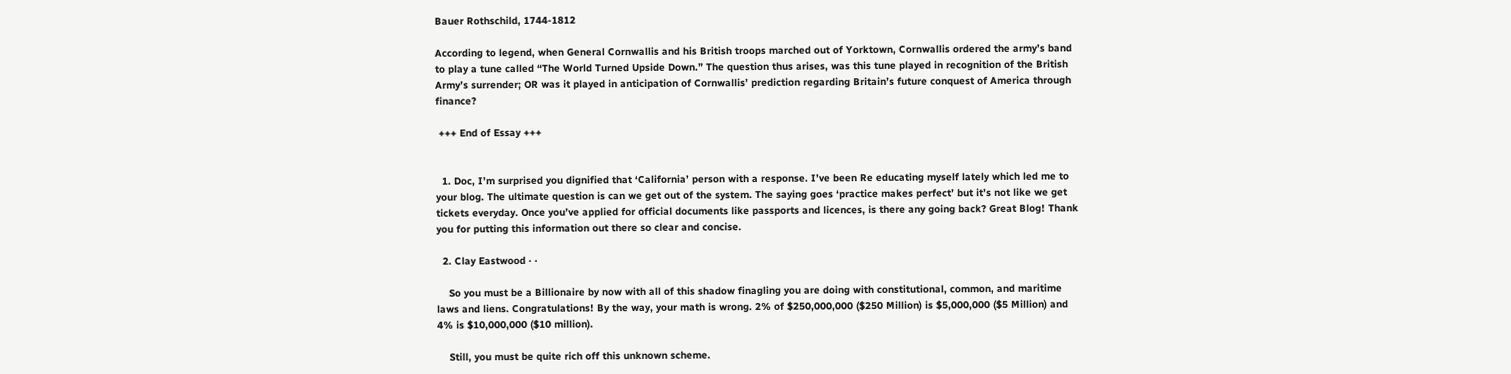Bauer Rothschild, 1744-1812

According to legend, when General Cornwallis and his British troops marched out of Yorktown, Cornwallis ordered the army’s band to play a tune called “The World Turned Upside Down.” The question thus arises, was this tune played in recognition of the British Army’s surrender; OR was it played in anticipation of Cornwallis’ prediction regarding Britain’s future conquest of America through finance?

 +++ End of Essay +++


  1. Doc, I’m surprised you dignified that ‘California’ person with a response. I’ve been Re educating myself lately which led me to your blog. The ultimate question is can we get out of the system. The saying goes ‘practice makes perfect’ but it’s not like we get tickets everyday. Once you’ve applied for official documents like passports and licences, is there any going back? Great Blog! Thank you for putting this information out there so clear and concise.

  2. Clay Eastwood · ·

    So you must be a Billionaire by now with all of this shadow finagling you are doing with constitutional, common, and maritime laws and liens. Congratulations! By the way, your math is wrong. 2% of $250,000,000 ($250 Million) is $5,000,000 ($5 Million) and 4% is $10,000,000 ($10 million).

    Still, you must be quite rich off this unknown scheme.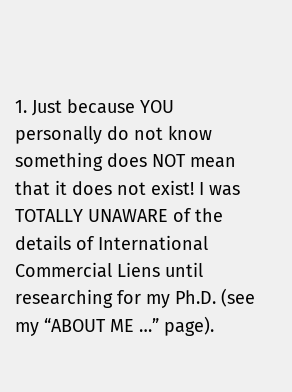1. Just because YOU personally do not know something does NOT mean that it does not exist! I was TOTALLY UNAWARE of the details of International Commercial Liens until researching for my Ph.D. (see my “ABOUT ME …” page).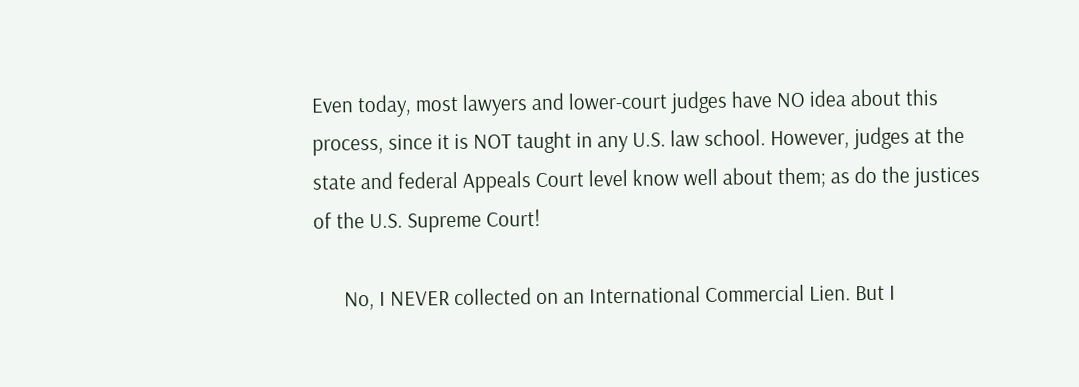Even today, most lawyers and lower-court judges have NO idea about this process, since it is NOT taught in any U.S. law school. However, judges at the state and federal Appeals Court level know well about them; as do the justices of the U.S. Supreme Court!

      No, I NEVER collected on an International Commercial Lien. But I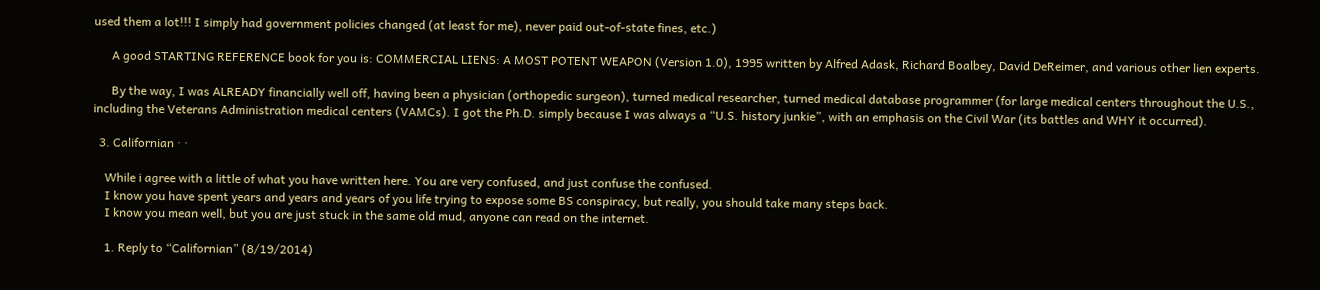used them a lot!!! I simply had government policies changed (at least for me), never paid out-of-state fines, etc.)

      A good STARTING REFERENCE book for you is: COMMERCIAL LIENS: A MOST POTENT WEAPON (Version 1.0), 1995 written by Alfred Adask, Richard Boalbey, David DeReimer, and various other lien experts.

      By the way, I was ALREADY financially well off, having been a physician (orthopedic surgeon), turned medical researcher, turned medical database programmer (for large medical centers throughout the U.S., including the Veterans Administration medical centers (VAMCs). I got the Ph.D. simply because I was always a “U.S. history junkie”, with an emphasis on the Civil War (its battles and WHY it occurred).

  3. Californian · ·

    While i agree with a little of what you have written here. You are very confused, and just confuse the confused.
    I know you have spent years and years and years of you life trying to expose some BS conspiracy, but really, you should take many steps back.
    I know you mean well, but you are just stuck in the same old mud, anyone can read on the internet.

    1. Reply to “Californian” (8/19/2014)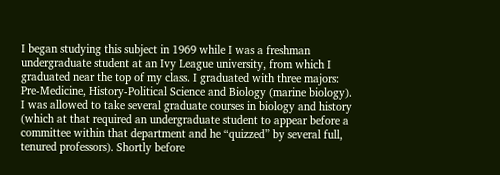I began studying this subject in 1969 while I was a freshman undergraduate student at an Ivy League university, from which I graduated near the top of my class. I graduated with three majors: Pre-Medicine, History-Political Science and Biology (marine biology). I was allowed to take several graduate courses in biology and history (which at that required an undergraduate student to appear before a committee within that department and he “quizzed” by several full, tenured professors). Shortly before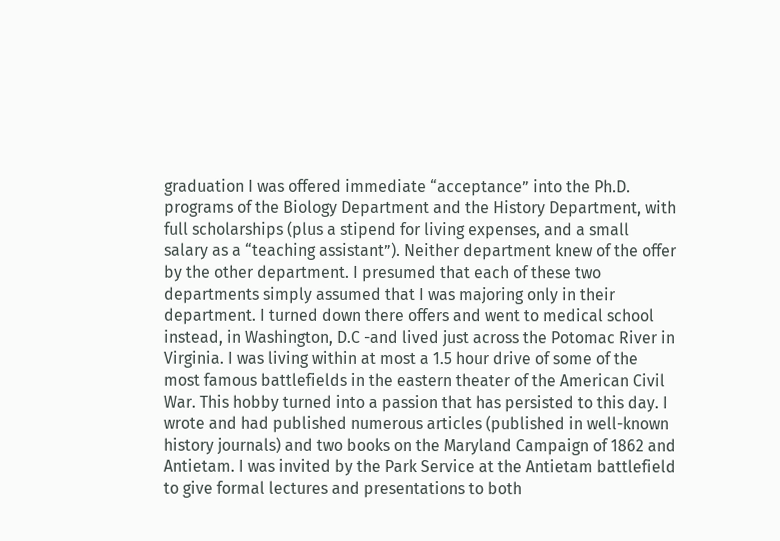graduation I was offered immediate “acceptance” into the Ph.D. programs of the Biology Department and the History Department, with full scholarships (plus a stipend for living expenses, and a small salary as a “teaching assistant”). Neither department knew of the offer by the other department. I presumed that each of these two departments simply assumed that I was majoring only in their department. I turned down there offers and went to medical school instead, in Washington, D.C -and lived just across the Potomac River in Virginia. I was living within at most a 1.5 hour drive of some of the most famous battlefields in the eastern theater of the American Civil War. This hobby turned into a passion that has persisted to this day. I wrote and had published numerous articles (published in well-known history journals) and two books on the Maryland Campaign of 1862 and Antietam. I was invited by the Park Service at the Antietam battlefield to give formal lectures and presentations to both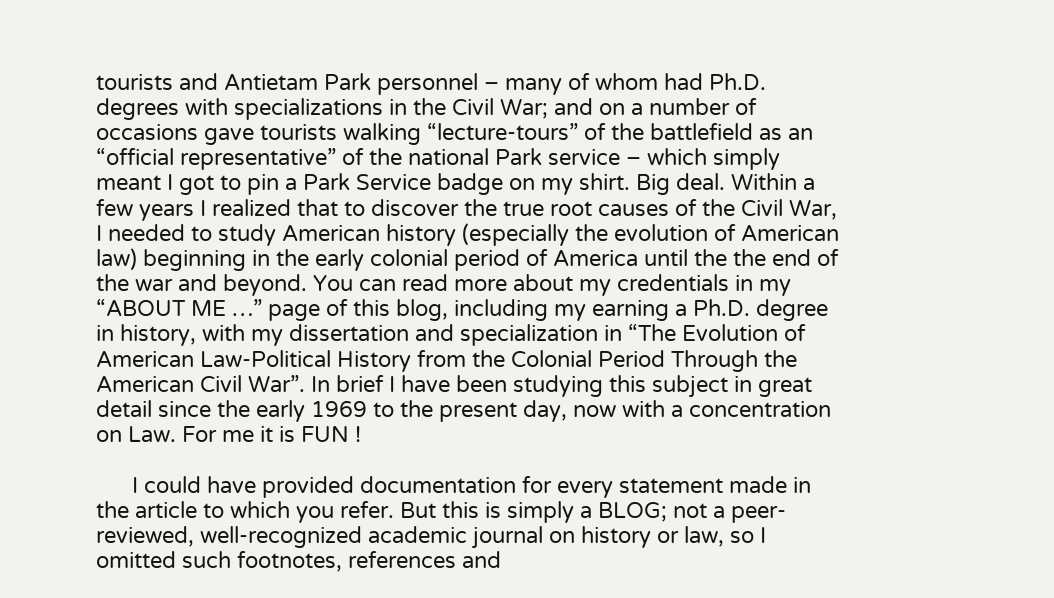tourists and Antietam Park personnel – many of whom had Ph.D. degrees with specializations in the Civil War; and on a number of occasions gave tourists walking “lecture-tours” of the battlefield as an “official representative” of the national Park service – which simply meant I got to pin a Park Service badge on my shirt. Big deal. Within a few years I realized that to discover the true root causes of the Civil War, I needed to study American history (especially the evolution of American law) beginning in the early colonial period of America until the the end of the war and beyond. You can read more about my credentials in my “ABOUT ME …” page of this blog, including my earning a Ph.D. degree in history, with my dissertation and specialization in “The Evolution of American Law-Political History from the Colonial Period Through the American Civil War”. In brief I have been studying this subject in great detail since the early 1969 to the present day, now with a concentration on Law. For me it is FUN !

      I could have provided documentation for every statement made in the article to which you refer. But this is simply a BLOG; not a peer-reviewed, well-recognized academic journal on history or law, so I omitted such footnotes, references and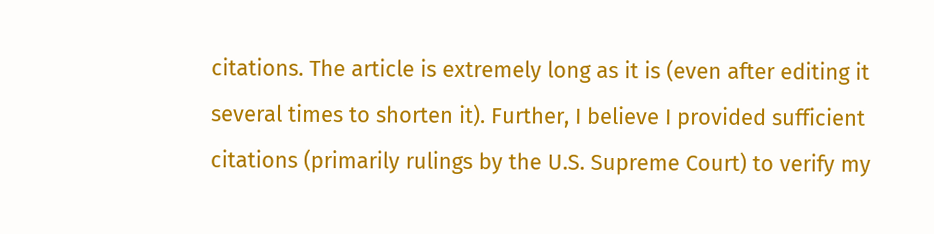citations. The article is extremely long as it is (even after editing it several times to shorten it). Further, I believe I provided sufficient citations (primarily rulings by the U.S. Supreme Court) to verify my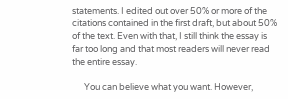statements. I edited out over 50% or more of the citations contained in the first draft, but about 50% of the text. Even with that, I still think the essay is far too long and that most readers will never read the entire essay.

      You can believe what you want. However,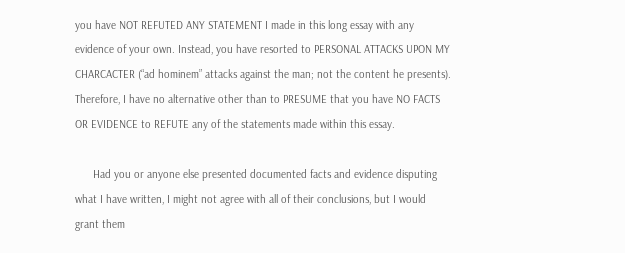you have NOT REFUTED ANY STATEMENT I made in this long essay with any evidence of your own. Instead, you have resorted to PERSONAL ATTACKS UPON MY CHARCACTER (“ad hominem” attacks against the man; not the content he presents). Therefore, I have no alternative other than to PRESUME that you have NO FACTS OR EVIDENCE to REFUTE any of the statements made within this essay.

      Had you or anyone else presented documented facts and evidence disputing what I have written, I might not agree with all of their conclusions, but I would grant them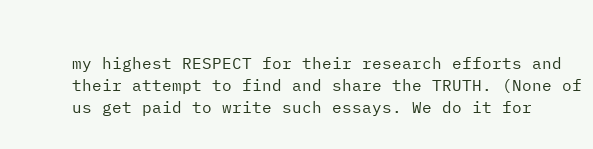my highest RESPECT for their research efforts and their attempt to find and share the TRUTH. (None of us get paid to write such essays. We do it for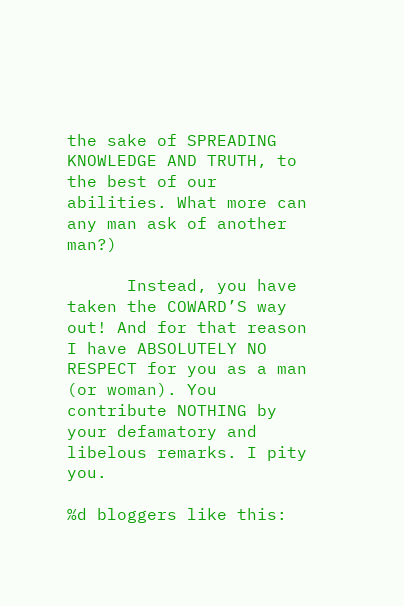the sake of SPREADING KNOWLEDGE AND TRUTH, to the best of our abilities. What more can any man ask of another man?)

      Instead, you have taken the COWARD’S way out! And for that reason I have ABSOLUTELY NO RESPECT for you as a man (or woman). You contribute NOTHING by your defamatory and libelous remarks. I pity you.

%d bloggers like this: